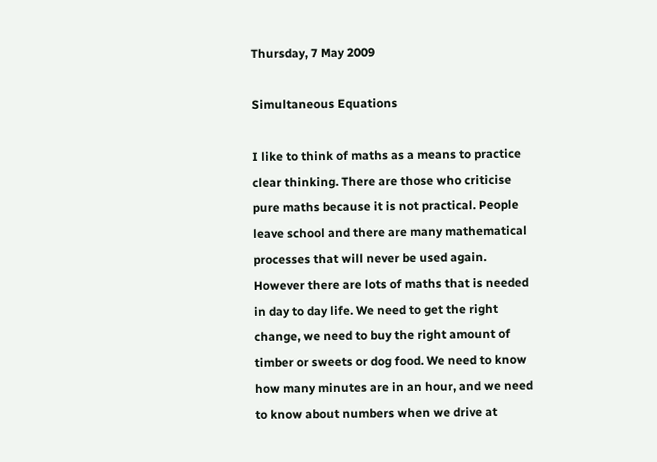Thursday, 7 May 2009

Simultaneous Equations

I like to think of maths as a means to practice clear thinking. There are those who criticise pure maths because it is not practical. People leave school and there are many mathematical processes that will never be used again. However there are lots of maths that is needed in day to day life. We need to get the right change, we need to buy the right amount of timber or sweets or dog food. We need to know how many minutes are in an hour, and we need to know about numbers when we drive at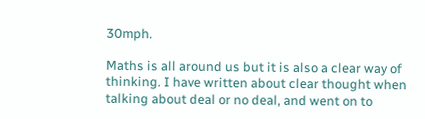30mph.

Maths is all around us but it is also a clear way of thinking. I have written about clear thought when talking about deal or no deal, and went on to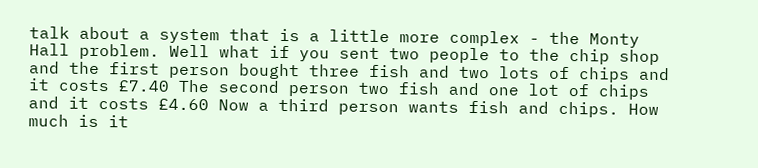talk about a system that is a little more complex - the Monty Hall problem. Well what if you sent two people to the chip shop and the first person bought three fish and two lots of chips and it costs £7.40 The second person two fish and one lot of chips and it costs £4.60 Now a third person wants fish and chips. How much is it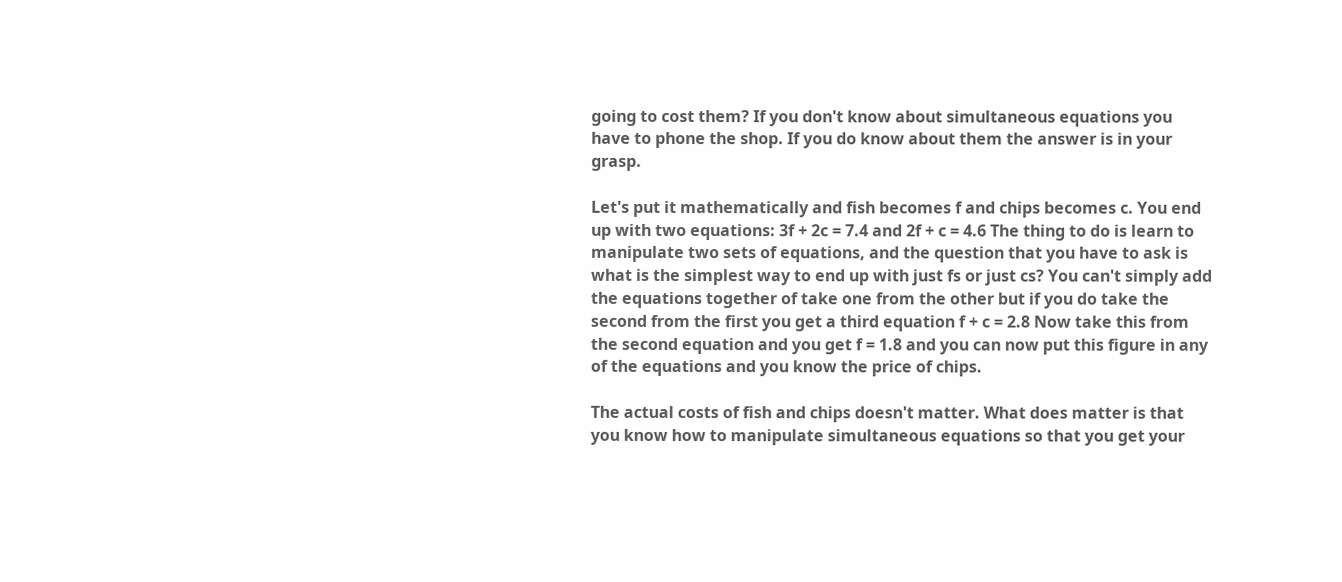going to cost them? If you don't know about simultaneous equations you have to phone the shop. If you do know about them the answer is in your grasp.

Let's put it mathematically and fish becomes f and chips becomes c. You end up with two equations: 3f + 2c = 7.4 and 2f + c = 4.6 The thing to do is learn to manipulate two sets of equations, and the question that you have to ask is what is the simplest way to end up with just fs or just cs? You can't simply add the equations together of take one from the other but if you do take the second from the first you get a third equation f + c = 2.8 Now take this from the second equation and you get f = 1.8 and you can now put this figure in any of the equations and you know the price of chips.

The actual costs of fish and chips doesn't matter. What does matter is that you know how to manipulate simultaneous equations so that you get your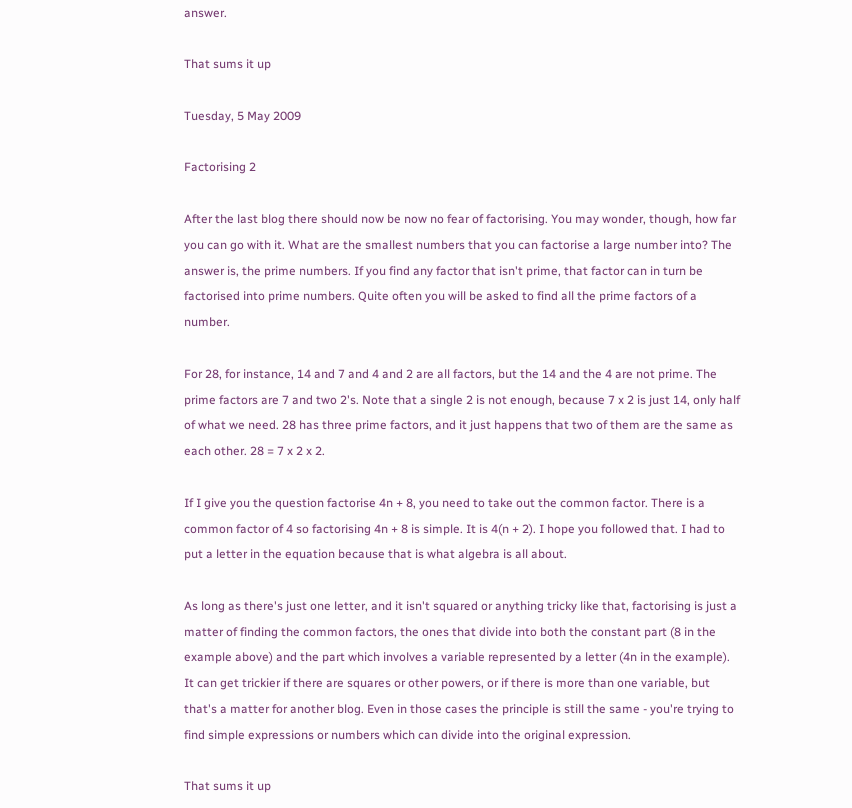answer.

That sums it up

Tuesday, 5 May 2009

Factorising 2

After the last blog there should now be now no fear of factorising. You may wonder, though, how far you can go with it. What are the smallest numbers that you can factorise a large number into? The answer is, the prime numbers. If you find any factor that isn't prime, that factor can in turn be factorised into prime numbers. Quite often you will be asked to find all the prime factors of a number.

For 28, for instance, 14 and 7 and 4 and 2 are all factors, but the 14 and the 4 are not prime. The prime factors are 7 and two 2's. Note that a single 2 is not enough, because 7 x 2 is just 14, only half of what we need. 28 has three prime factors, and it just happens that two of them are the same as each other. 28 = 7 x 2 x 2.

If I give you the question factorise 4n + 8, you need to take out the common factor. There is a common factor of 4 so factorising 4n + 8 is simple. It is 4(n + 2). I hope you followed that. I had to put a letter in the equation because that is what algebra is all about.

As long as there's just one letter, and it isn't squared or anything tricky like that, factorising is just a matter of finding the common factors, the ones that divide into both the constant part (8 in the example above) and the part which involves a variable represented by a letter (4n in the example). It can get trickier if there are squares or other powers, or if there is more than one variable, but that's a matter for another blog. Even in those cases the principle is still the same - you're trying to find simple expressions or numbers which can divide into the original expression.

That sums it up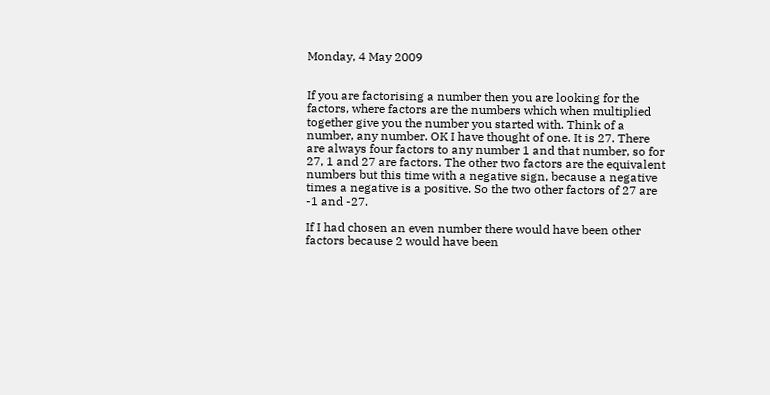Monday, 4 May 2009


If you are factorising a number then you are looking for the factors, where factors are the numbers which when multiplied together give you the number you started with. Think of a number, any number. OK I have thought of one. It is 27. There are always four factors to any number 1 and that number, so for 27, 1 and 27 are factors. The other two factors are the equivalent numbers but this time with a negative sign, because a negative times a negative is a positive. So the two other factors of 27 are -1 and -27.

If I had chosen an even number there would have been other factors because 2 would have been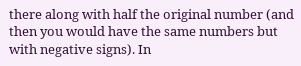there along with half the original number (and then you would have the same numbers but with negative signs). In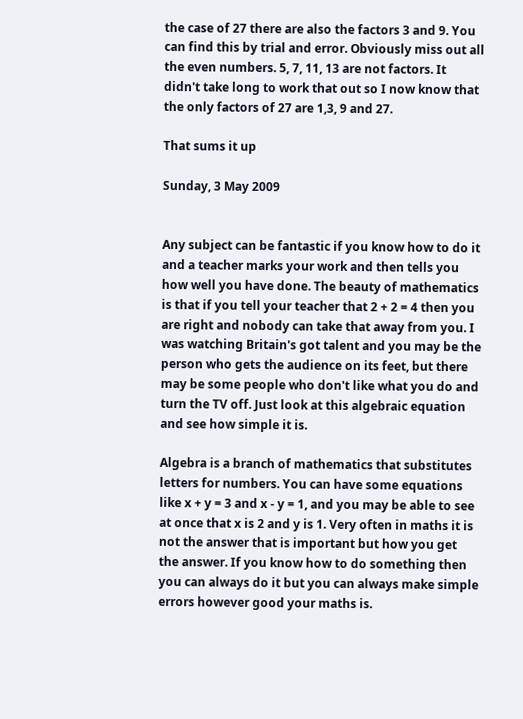the case of 27 there are also the factors 3 and 9. You can find this by trial and error. Obviously miss out all the even numbers. 5, 7, 11, 13 are not factors. It didn't take long to work that out so I now know that the only factors of 27 are 1,3, 9 and 27.

That sums it up

Sunday, 3 May 2009


Any subject can be fantastic if you know how to do it and a teacher marks your work and then tells you how well you have done. The beauty of mathematics is that if you tell your teacher that 2 + 2 = 4 then you are right and nobody can take that away from you. I was watching Britain's got talent and you may be the person who gets the audience on its feet, but there may be some people who don't like what you do and turn the TV off. Just look at this algebraic equation and see how simple it is.

Algebra is a branch of mathematics that substitutes letters for numbers. You can have some equations like x + y = 3 and x - y = 1, and you may be able to see at once that x is 2 and y is 1. Very often in maths it is not the answer that is important but how you get the answer. If you know how to do something then you can always do it but you can always make simple errors however good your maths is.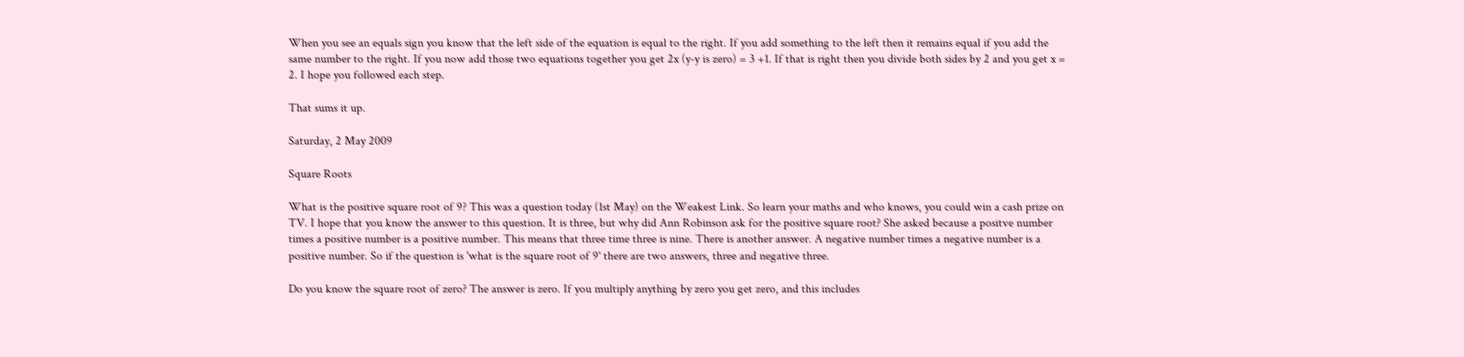When you see an equals sign you know that the left side of the equation is equal to the right. If you add something to the left then it remains equal if you add the same number to the right. If you now add those two equations together you get 2x (y-y is zero) = 3 +1. If that is right then you divide both sides by 2 and you get x = 2. I hope you followed each step.

That sums it up.

Saturday, 2 May 2009

Square Roots

What is the positive square root of 9? This was a question today (1st May) on the Weakest Link. So learn your maths and who knows, you could win a cash prize on TV. I hope that you know the answer to this question. It is three, but why did Ann Robinson ask for the positive square root? She asked because a positve number times a positive number is a positive number. This means that three time three is nine. There is another answer. A negative number times a negative number is a positive number. So if the question is 'what is the square root of 9' there are two answers, three and negative three.

Do you know the square root of zero? The answer is zero. If you multiply anything by zero you get zero, and this includes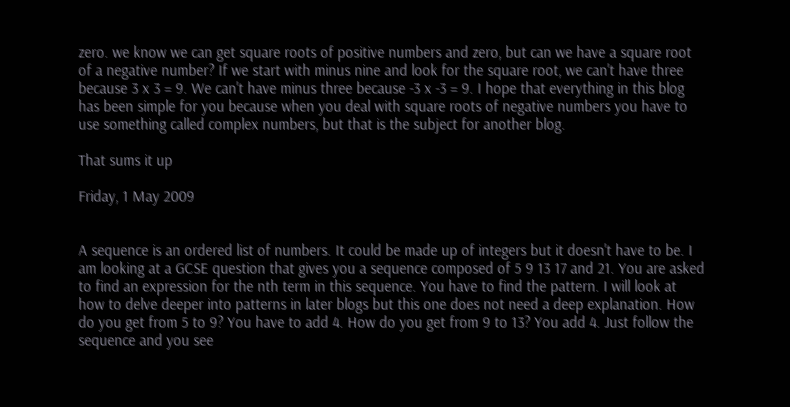zero. we know we can get square roots of positive numbers and zero, but can we have a square root of a negative number? If we start with minus nine and look for the square root, we can't have three because 3 x 3 = 9. We can't have minus three because -3 x -3 = 9. I hope that everything in this blog has been simple for you because when you deal with square roots of negative numbers you have to use something called complex numbers, but that is the subject for another blog.

That sums it up

Friday, 1 May 2009


A sequence is an ordered list of numbers. It could be made up of integers but it doesn't have to be. I am looking at a GCSE question that gives you a sequence composed of 5 9 13 17 and 21. You are asked to find an expression for the nth term in this sequence. You have to find the pattern. I will look at how to delve deeper into patterns in later blogs but this one does not need a deep explanation. How do you get from 5 to 9? You have to add 4. How do you get from 9 to 13? You add 4. Just follow the sequence and you see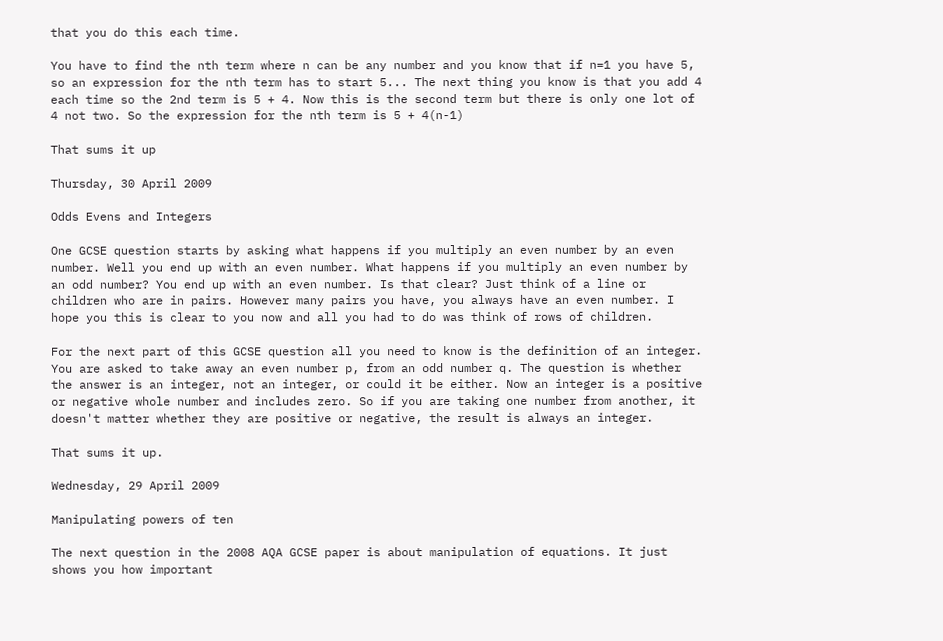that you do this each time.

You have to find the nth term where n can be any number and you know that if n=1 you have 5, so an expression for the nth term has to start 5... The next thing you know is that you add 4 each time so the 2nd term is 5 + 4. Now this is the second term but there is only one lot of 4 not two. So the expression for the nth term is 5 + 4(n-1)

That sums it up

Thursday, 30 April 2009

Odds Evens and Integers

One GCSE question starts by asking what happens if you multiply an even number by an even number. Well you end up with an even number. What happens if you multiply an even number by an odd number? You end up with an even number. Is that clear? Just think of a line or children who are in pairs. However many pairs you have, you always have an even number. I hope you this is clear to you now and all you had to do was think of rows of children.

For the next part of this GCSE question all you need to know is the definition of an integer. You are asked to take away an even number p, from an odd number q. The question is whether the answer is an integer, not an integer, or could it be either. Now an integer is a positive or negative whole number and includes zero. So if you are taking one number from another, it doesn't matter whether they are positive or negative, the result is always an integer.

That sums it up.

Wednesday, 29 April 2009

Manipulating powers of ten

The next question in the 2008 AQA GCSE paper is about manipulation of equations. It just shows you how important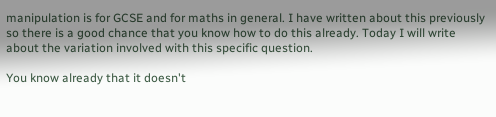manipulation is for GCSE and for maths in general. I have written about this previously so there is a good chance that you know how to do this already. Today I will write about the variation involved with this specific question.

You know already that it doesn't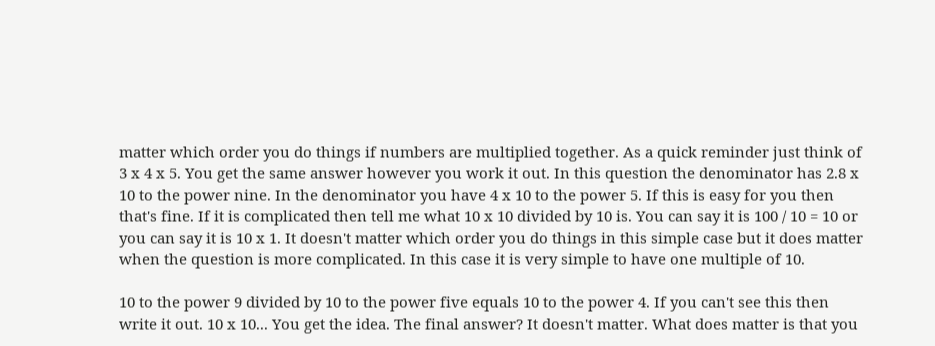matter which order you do things if numbers are multiplied together. As a quick reminder just think of 3 x 4 x 5. You get the same answer however you work it out. In this question the denominator has 2.8 x 10 to the power nine. In the denominator you have 4 x 10 to the power 5. If this is easy for you then that's fine. If it is complicated then tell me what 10 x 10 divided by 10 is. You can say it is 100 / 10 = 10 or you can say it is 10 x 1. It doesn't matter which order you do things in this simple case but it does matter when the question is more complicated. In this case it is very simple to have one multiple of 10.

10 to the power 9 divided by 10 to the power five equals 10 to the power 4. If you can't see this then write it out. 10 x 10... You get the idea. The final answer? It doesn't matter. What does matter is that you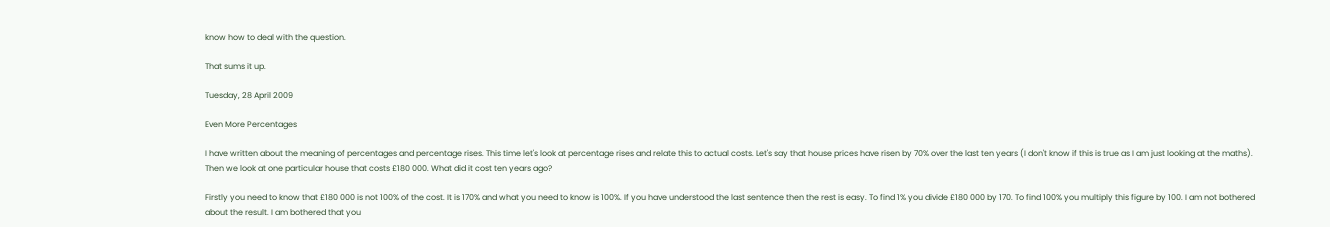know how to deal with the question.

That sums it up.

Tuesday, 28 April 2009

Even More Percentages

I have written about the meaning of percentages and percentage rises. This time let's look at percentage rises and relate this to actual costs. Let's say that house prices have risen by 70% over the last ten years (I don't know if this is true as I am just looking at the maths). Then we look at one particular house that costs £180 000. What did it cost ten years ago?

Firstly you need to know that £180 000 is not 100% of the cost. It is 170% and what you need to know is 100%. If you have understood the last sentence then the rest is easy. To find 1% you divide £180 000 by 170. To find 100% you multiply this figure by 100. I am not bothered about the result. I am bothered that you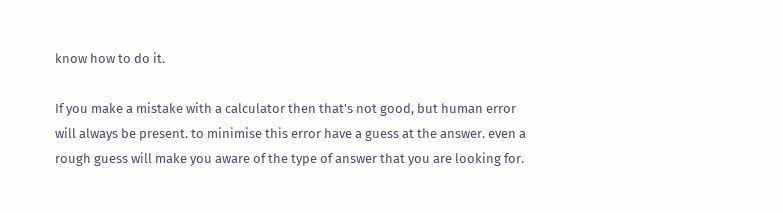know how to do it.

If you make a mistake with a calculator then that's not good, but human error will always be present. to minimise this error have a guess at the answer. even a rough guess will make you aware of the type of answer that you are looking for.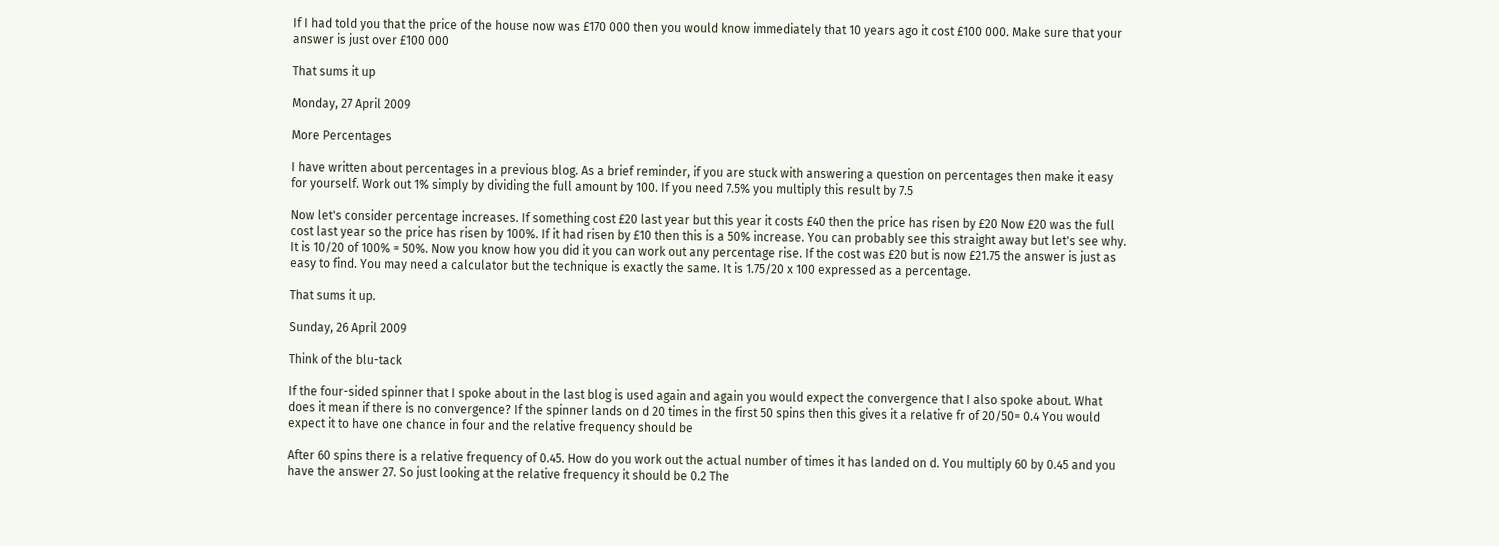If I had told you that the price of the house now was £170 000 then you would know immediately that 10 years ago it cost £100 000. Make sure that your answer is just over £100 000

That sums it up

Monday, 27 April 2009

More Percentages

I have written about percentages in a previous blog. As a brief reminder, if you are stuck with answering a question on percentages then make it easy for yourself. Work out 1% simply by dividing the full amount by 100. If you need 7.5% you multiply this result by 7.5

Now let's consider percentage increases. If something cost £20 last year but this year it costs £40 then the price has risen by £20 Now £20 was the full cost last year so the price has risen by 100%. If it had risen by £10 then this is a 50% increase. You can probably see this straight away but let's see why. It is 10/20 of 100% = 50%. Now you know how you did it you can work out any percentage rise. If the cost was £20 but is now £21.75 the answer is just as easy to find. You may need a calculator but the technique is exactly the same. It is 1.75/20 x 100 expressed as a percentage.

That sums it up.

Sunday, 26 April 2009

Think of the blu-tack

If the four-sided spinner that I spoke about in the last blog is used again and again you would expect the convergence that I also spoke about. What does it mean if there is no convergence? If the spinner lands on d 20 times in the first 50 spins then this gives it a relative fr of 20/50= 0.4 You would expect it to have one chance in four and the relative frequency should be

After 60 spins there is a relative frequency of 0.45. How do you work out the actual number of times it has landed on d. You multiply 60 by 0.45 and you have the answer 27. So just looking at the relative frequency it should be 0.2 The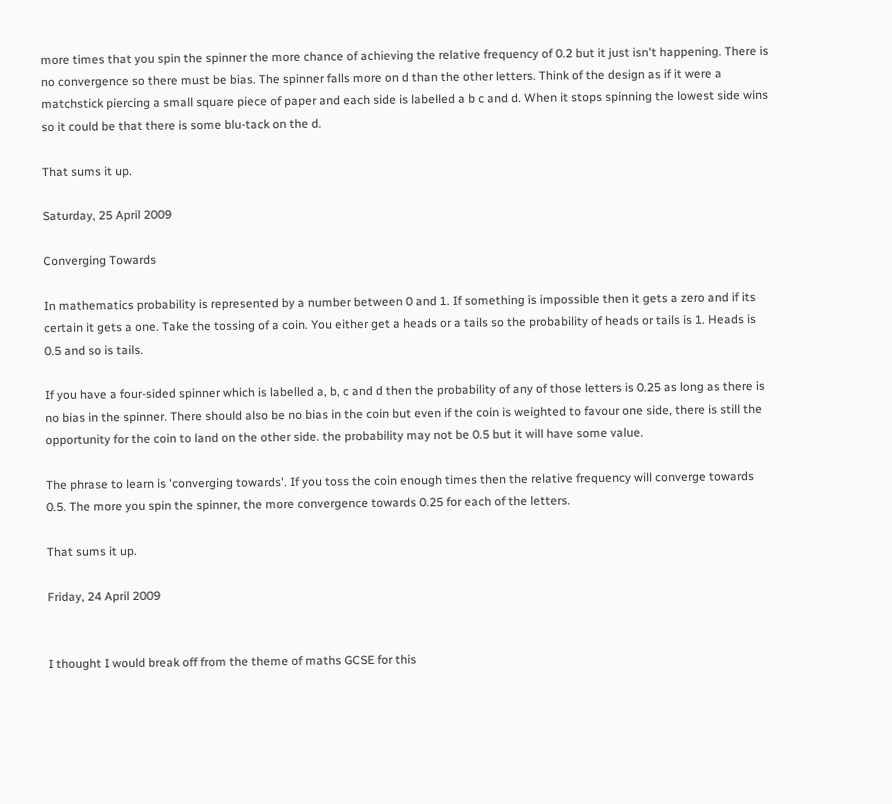more times that you spin the spinner the more chance of achieving the relative frequency of 0.2 but it just isn't happening. There is no convergence so there must be bias. The spinner falls more on d than the other letters. Think of the design as if it were a matchstick piercing a small square piece of paper and each side is labelled a b c and d. When it stops spinning the lowest side wins so it could be that there is some blu-tack on the d.

That sums it up.

Saturday, 25 April 2009

Converging Towards

In mathematics probability is represented by a number between 0 and 1. If something is impossible then it gets a zero and if its certain it gets a one. Take the tossing of a coin. You either get a heads or a tails so the probability of heads or tails is 1. Heads is 0.5 and so is tails.

If you have a four-sided spinner which is labelled a, b, c and d then the probability of any of those letters is 0.25 as long as there is no bias in the spinner. There should also be no bias in the coin but even if the coin is weighted to favour one side, there is still the opportunity for the coin to land on the other side. the probability may not be 0.5 but it will have some value.

The phrase to learn is 'converging towards'. If you toss the coin enough times then the relative frequency will converge towards 0.5. The more you spin the spinner, the more convergence towards 0.25 for each of the letters.

That sums it up.

Friday, 24 April 2009


I thought I would break off from the theme of maths GCSE for this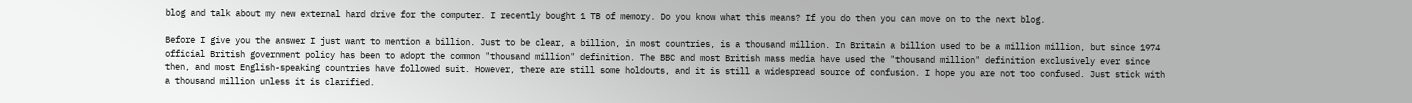blog and talk about my new external hard drive for the computer. I recently bought 1 TB of memory. Do you know what this means? If you do then you can move on to the next blog.

Before I give you the answer I just want to mention a billion. Just to be clear, a billion, in most countries, is a thousand million. In Britain a billion used to be a million million, but since 1974 official British government policy has been to adopt the common "thousand million" definition. The BBC and most British mass media have used the "thousand million" definition exclusively ever since then, and most English-speaking countries have followed suit. However, there are still some holdouts, and it is still a widespread source of confusion. I hope you are not too confused. Just stick with a thousand million unless it is clarified.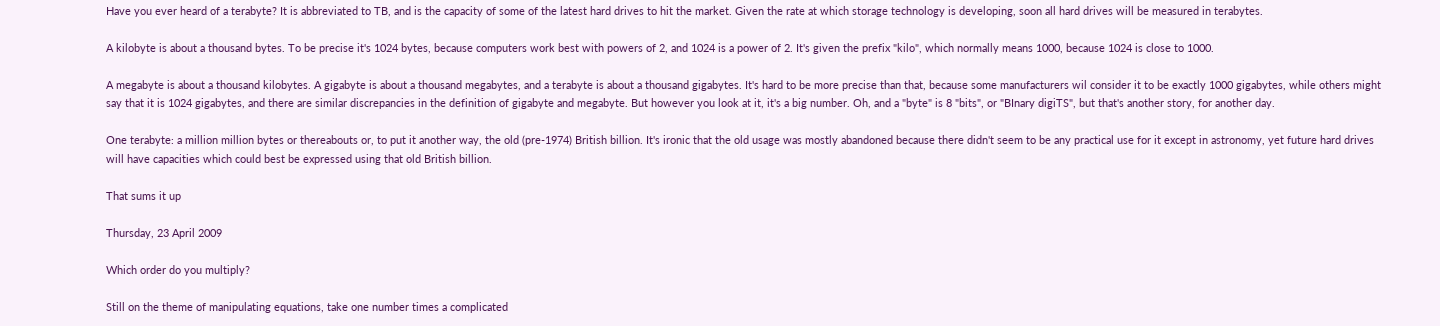Have you ever heard of a terabyte? It is abbreviated to TB, and is the capacity of some of the latest hard drives to hit the market. Given the rate at which storage technology is developing, soon all hard drives will be measured in terabytes.

A kilobyte is about a thousand bytes. To be precise it's 1024 bytes, because computers work best with powers of 2, and 1024 is a power of 2. It's given the prefix "kilo", which normally means 1000, because 1024 is close to 1000.

A megabyte is about a thousand kilobytes. A gigabyte is about a thousand megabytes, and a terabyte is about a thousand gigabytes. It's hard to be more precise than that, because some manufacturers wil consider it to be exactly 1000 gigabytes, while others might say that it is 1024 gigabytes, and there are similar discrepancies in the definition of gigabyte and megabyte. But however you look at it, it's a big number. Oh, and a "byte" is 8 "bits", or "BInary digiTS", but that's another story, for another day.

One terabyte: a million million bytes or thereabouts or, to put it another way, the old (pre-1974) British billion. It's ironic that the old usage was mostly abandoned because there didn't seem to be any practical use for it except in astronomy, yet future hard drives will have capacities which could best be expressed using that old British billion.

That sums it up

Thursday, 23 April 2009

Which order do you multiply?

Still on the theme of manipulating equations, take one number times a complicated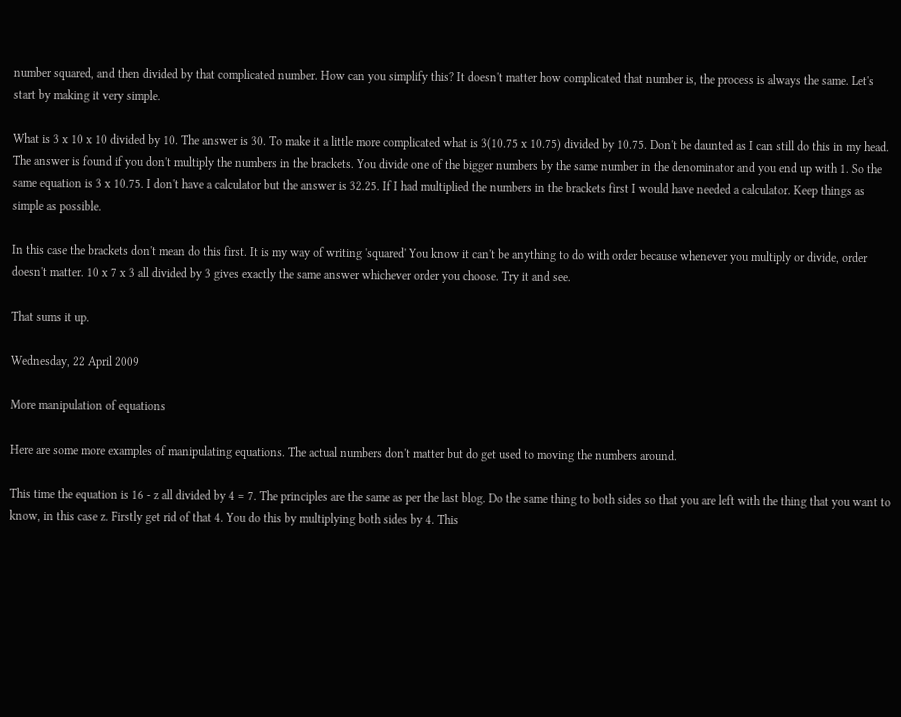number squared, and then divided by that complicated number. How can you simplify this? It doesn't matter how complicated that number is, the process is always the same. Let's start by making it very simple.

What is 3 x 10 x 10 divided by 10. The answer is 30. To make it a little more complicated what is 3(10.75 x 10.75) divided by 10.75. Don't be daunted as I can still do this in my head. The answer is found if you don't multiply the numbers in the brackets. You divide one of the bigger numbers by the same number in the denominator and you end up with 1. So the same equation is 3 x 10.75. I don't have a calculator but the answer is 32.25. If I had multiplied the numbers in the brackets first I would have needed a calculator. Keep things as simple as possible.

In this case the brackets don't mean do this first. It is my way of writing 'squared' You know it can't be anything to do with order because whenever you multiply or divide, order doesn't matter. 10 x 7 x 3 all divided by 3 gives exactly the same answer whichever order you choose. Try it and see.

That sums it up.

Wednesday, 22 April 2009

More manipulation of equations

Here are some more examples of manipulating equations. The actual numbers don't matter but do get used to moving the numbers around.

This time the equation is 16 - z all divided by 4 = 7. The principles are the same as per the last blog. Do the same thing to both sides so that you are left with the thing that you want to know, in this case z. Firstly get rid of that 4. You do this by multiplying both sides by 4. This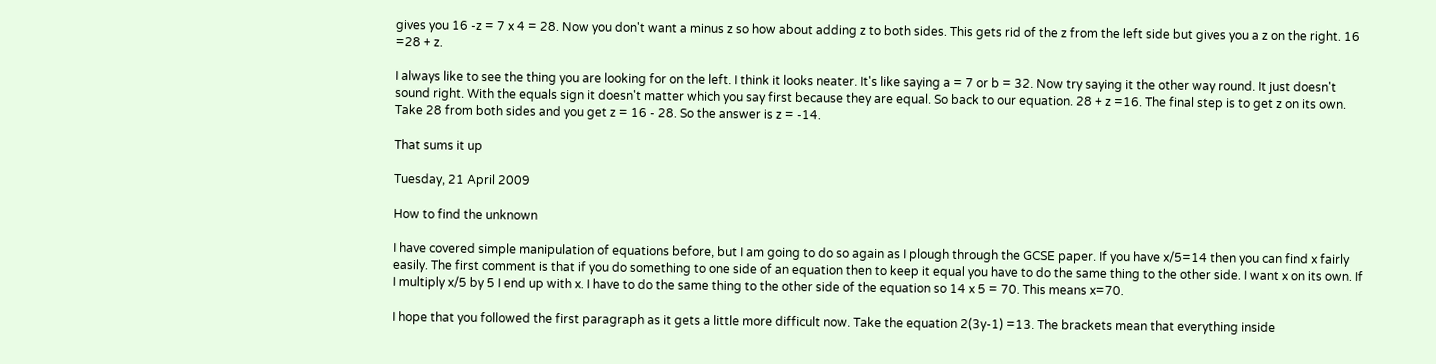gives you 16 -z = 7 x 4 = 28. Now you don't want a minus z so how about adding z to both sides. This gets rid of the z from the left side but gives you a z on the right. 16 =28 + z.

I always like to see the thing you are looking for on the left. I think it looks neater. It's like saying a = 7 or b = 32. Now try saying it the other way round. It just doesn't sound right. With the equals sign it doesn't matter which you say first because they are equal. So back to our equation. 28 + z =16. The final step is to get z on its own. Take 28 from both sides and you get z = 16 - 28. So the answer is z = -14.

That sums it up

Tuesday, 21 April 2009

How to find the unknown

I have covered simple manipulation of equations before, but I am going to do so again as I plough through the GCSE paper. If you have x/5=14 then you can find x fairly easily. The first comment is that if you do something to one side of an equation then to keep it equal you have to do the same thing to the other side. I want x on its own. If I multiply x/5 by 5 I end up with x. I have to do the same thing to the other side of the equation so 14 x 5 = 70. This means x=70.

I hope that you followed the first paragraph as it gets a little more difficult now. Take the equation 2(3y-1) =13. The brackets mean that everything inside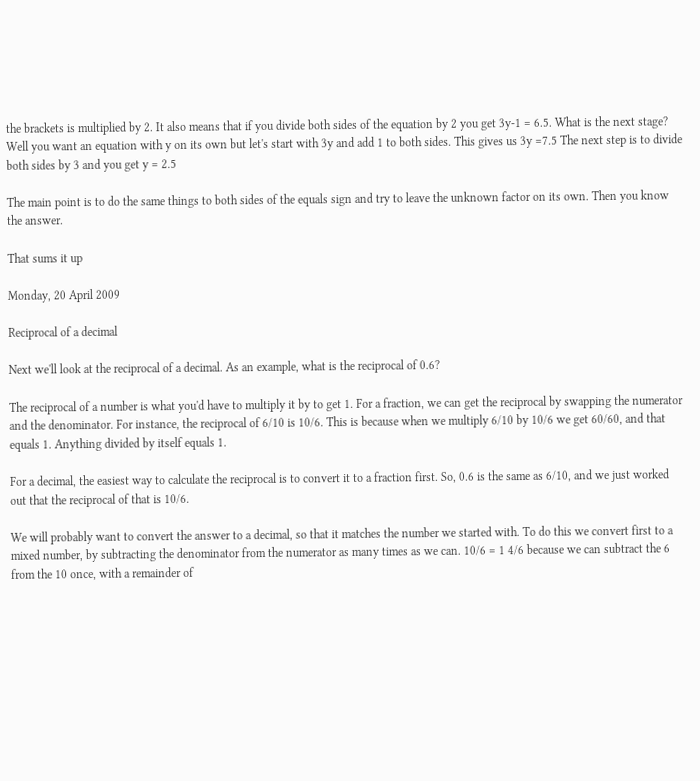the brackets is multiplied by 2. It also means that if you divide both sides of the equation by 2 you get 3y-1 = 6.5. What is the next stage? Well you want an equation with y on its own but let's start with 3y and add 1 to both sides. This gives us 3y =7.5 The next step is to divide both sides by 3 and you get y = 2.5

The main point is to do the same things to both sides of the equals sign and try to leave the unknown factor on its own. Then you know the answer.

That sums it up

Monday, 20 April 2009

Reciprocal of a decimal

Next we'll look at the reciprocal of a decimal. As an example, what is the reciprocal of 0.6?

The reciprocal of a number is what you'd have to multiply it by to get 1. For a fraction, we can get the reciprocal by swapping the numerator and the denominator. For instance, the reciprocal of 6/10 is 10/6. This is because when we multiply 6/10 by 10/6 we get 60/60, and that equals 1. Anything divided by itself equals 1.

For a decimal, the easiest way to calculate the reciprocal is to convert it to a fraction first. So, 0.6 is the same as 6/10, and we just worked out that the reciprocal of that is 10/6.

We will probably want to convert the answer to a decimal, so that it matches the number we started with. To do this we convert first to a mixed number, by subtracting the denominator from the numerator as many times as we can. 10/6 = 1 4/6 because we can subtract the 6 from the 10 once, with a remainder of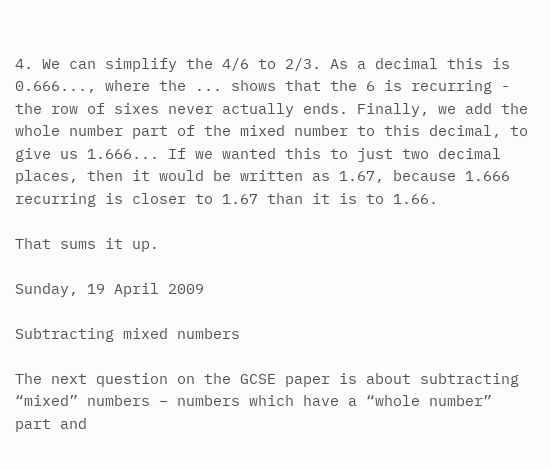4. We can simplify the 4/6 to 2/3. As a decimal this is 0.666..., where the ... shows that the 6 is recurring - the row of sixes never actually ends. Finally, we add the whole number part of the mixed number to this decimal, to give us 1.666... If we wanted this to just two decimal places, then it would be written as 1.67, because 1.666 recurring is closer to 1.67 than it is to 1.66.

That sums it up.

Sunday, 19 April 2009

Subtracting mixed numbers

The next question on the GCSE paper is about subtracting “mixed” numbers – numbers which have a “whole number” part and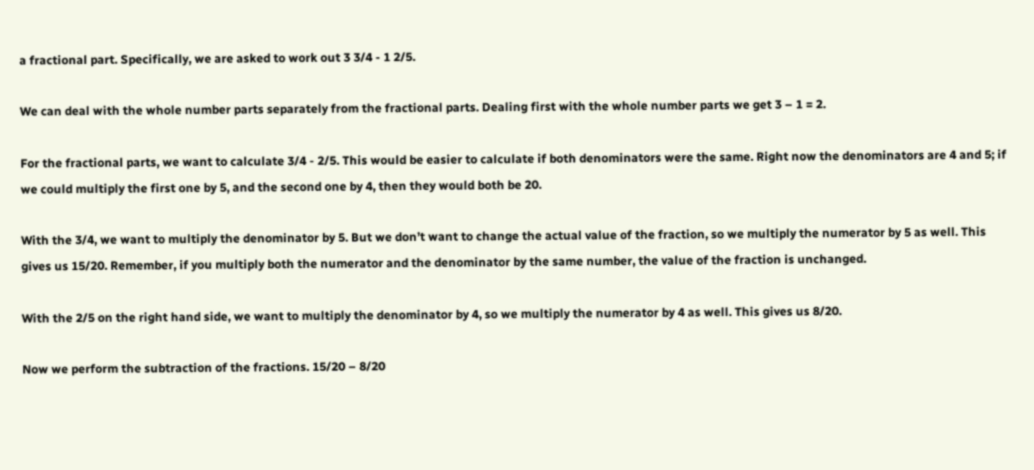a fractional part. Specifically, we are asked to work out 3 3/4 - 1 2/5.

We can deal with the whole number parts separately from the fractional parts. Dealing first with the whole number parts we get 3 – 1 = 2.

For the fractional parts, we want to calculate 3/4 - 2/5. This would be easier to calculate if both denominators were the same. Right now the denominators are 4 and 5; if we could multiply the first one by 5, and the second one by 4, then they would both be 20.

With the 3/4, we want to multiply the denominator by 5. But we don’t want to change the actual value of the fraction, so we multiply the numerator by 5 as well. This gives us 15/20. Remember, if you multiply both the numerator and the denominator by the same number, the value of the fraction is unchanged.

With the 2/5 on the right hand side, we want to multiply the denominator by 4, so we multiply the numerator by 4 as well. This gives us 8/20.

Now we perform the subtraction of the fractions. 15/20 – 8/20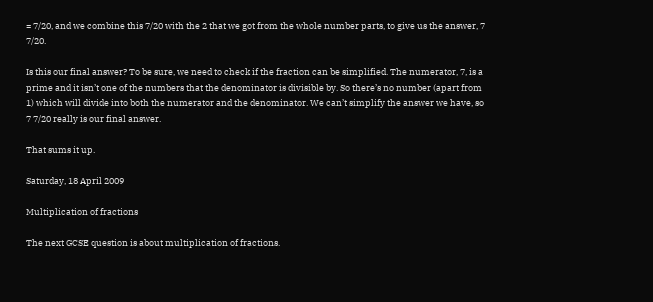= 7/20, and we combine this 7/20 with the 2 that we got from the whole number parts, to give us the answer, 7 7/20.

Is this our final answer? To be sure, we need to check if the fraction can be simplified. The numerator, 7, is a prime and it isn’t one of the numbers that the denominator is divisible by. So there’s no number (apart from 1) which will divide into both the numerator and the denominator. We can’t simplify the answer we have, so 7 7/20 really is our final answer.

That sums it up.

Saturday, 18 April 2009

Multiplication of fractions

The next GCSE question is about multiplication of fractions.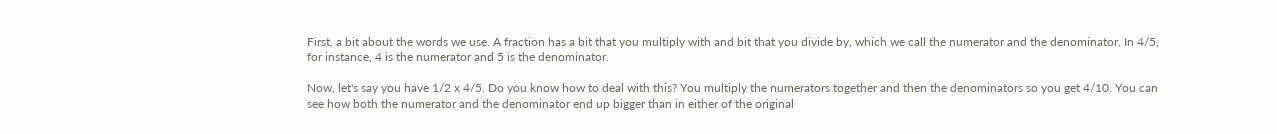First, a bit about the words we use. A fraction has a bit that you multiply with and bit that you divide by, which we call the numerator and the denominator. In 4/5, for instance, 4 is the numerator and 5 is the denominator.

Now, let's say you have 1/2 x 4/5. Do you know how to deal with this? You multiply the numerators together and then the denominators so you get 4/10. You can see how both the numerator and the denominator end up bigger than in either of the original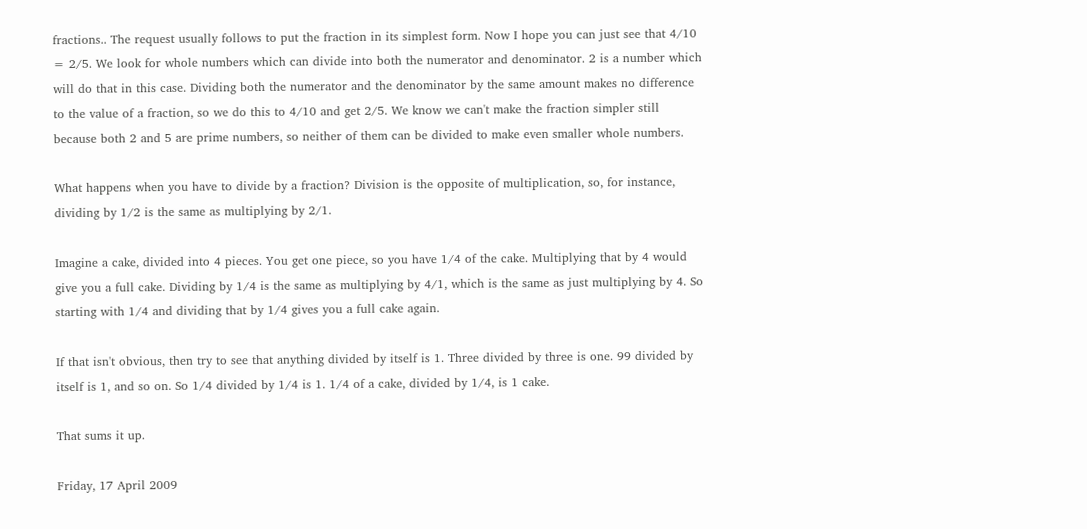fractions.. The request usually follows to put the fraction in its simplest form. Now I hope you can just see that 4/10 = 2/5. We look for whole numbers which can divide into both the numerator and denominator. 2 is a number which will do that in this case. Dividing both the numerator and the denominator by the same amount makes no difference to the value of a fraction, so we do this to 4/10 and get 2/5. We know we can't make the fraction simpler still because both 2 and 5 are prime numbers, so neither of them can be divided to make even smaller whole numbers.

What happens when you have to divide by a fraction? Division is the opposite of multiplication, so, for instance, dividing by 1/2 is the same as multiplying by 2/1.

Imagine a cake, divided into 4 pieces. You get one piece, so you have 1/4 of the cake. Multiplying that by 4 would give you a full cake. Dividing by 1/4 is the same as multiplying by 4/1, which is the same as just multiplying by 4. So starting with 1/4 and dividing that by 1/4 gives you a full cake again.

If that isn't obvious, then try to see that anything divided by itself is 1. Three divided by three is one. 99 divided by itself is 1, and so on. So 1/4 divided by 1/4 is 1. 1/4 of a cake, divided by 1/4, is 1 cake.

That sums it up.

Friday, 17 April 2009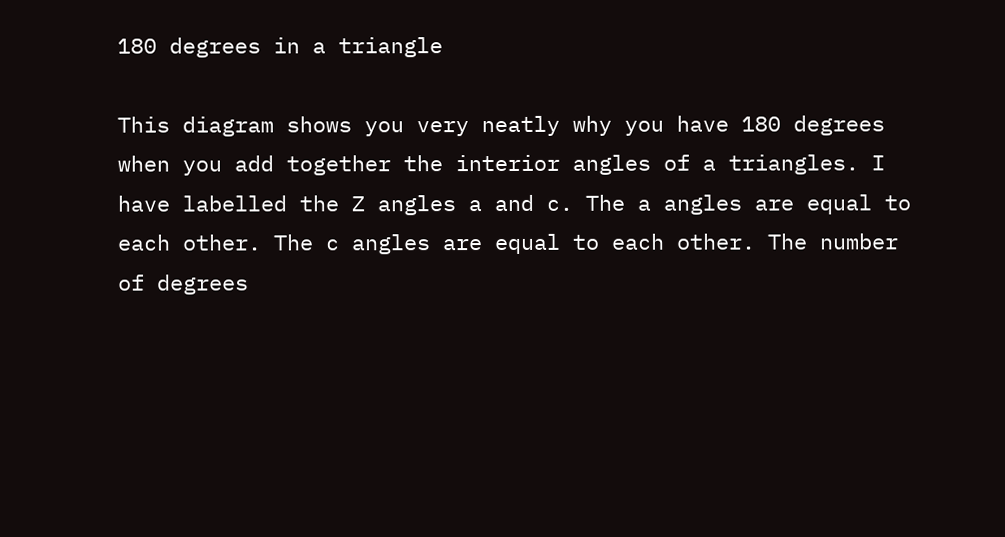180 degrees in a triangle

This diagram shows you very neatly why you have 180 degrees when you add together the interior angles of a triangles. I have labelled the Z angles a and c. The a angles are equal to each other. The c angles are equal to each other. The number of degrees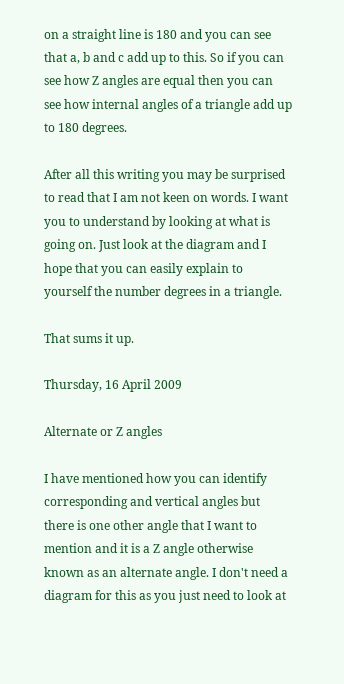on a straight line is 180 and you can see that a, b and c add up to this. So if you can see how Z angles are equal then you can see how internal angles of a triangle add up to 180 degrees.

After all this writing you may be surprised to read that I am not keen on words. I want you to understand by looking at what is going on. Just look at the diagram and I hope that you can easily explain to yourself the number degrees in a triangle.

That sums it up.

Thursday, 16 April 2009

Alternate or Z angles

I have mentioned how you can identify corresponding and vertical angles but there is one other angle that I want to mention and it is a Z angle otherwise known as an alternate angle. I don't need a diagram for this as you just need to look at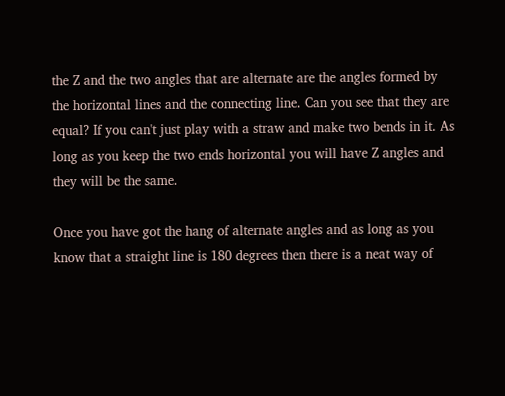the Z and the two angles that are alternate are the angles formed by the horizontal lines and the connecting line. Can you see that they are equal? If you can't just play with a straw and make two bends in it. As long as you keep the two ends horizontal you will have Z angles and they will be the same.

Once you have got the hang of alternate angles and as long as you know that a straight line is 180 degrees then there is a neat way of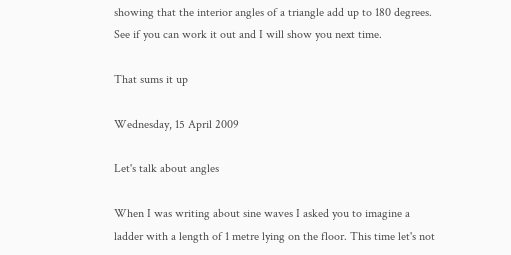showing that the interior angles of a triangle add up to 180 degrees. See if you can work it out and I will show you next time.

That sums it up

Wednesday, 15 April 2009

Let's talk about angles

When I was writing about sine waves I asked you to imagine a ladder with a length of 1 metre lying on the floor. This time let's not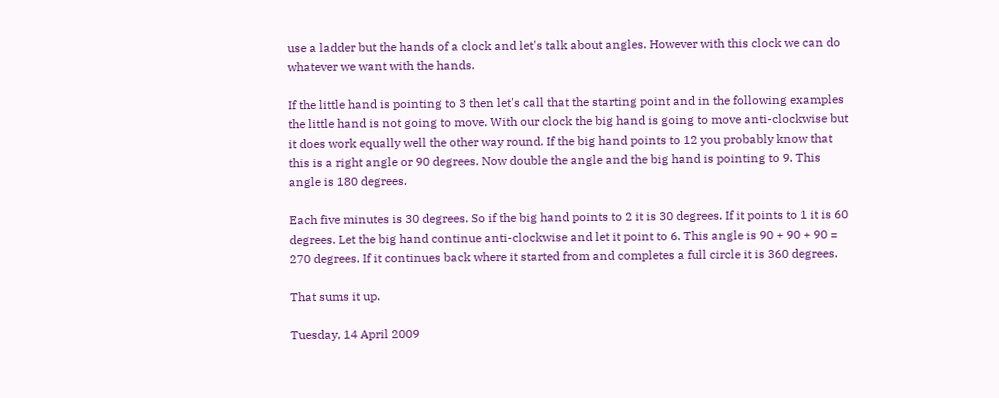use a ladder but the hands of a clock and let's talk about angles. However with this clock we can do whatever we want with the hands.

If the little hand is pointing to 3 then let's call that the starting point and in the following examples the little hand is not going to move. With our clock the big hand is going to move anti-clockwise but it does work equally well the other way round. If the big hand points to 12 you probably know that this is a right angle or 90 degrees. Now double the angle and the big hand is pointing to 9. This angle is 180 degrees.

Each five minutes is 30 degrees. So if the big hand points to 2 it is 30 degrees. If it points to 1 it is 60 degrees. Let the big hand continue anti-clockwise and let it point to 6. This angle is 90 + 90 + 90 = 270 degrees. If it continues back where it started from and completes a full circle it is 360 degrees.

That sums it up.

Tuesday, 14 April 2009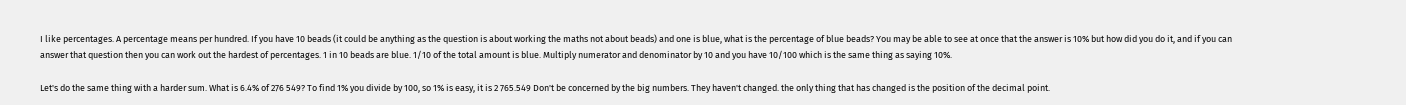I like percentages. A percentage means per hundred. If you have 10 beads (it could be anything as the question is about working the maths not about beads) and one is blue, what is the percentage of blue beads? You may be able to see at once that the answer is 10% but how did you do it, and if you can answer that question then you can work out the hardest of percentages. 1 in 10 beads are blue. 1/10 of the total amount is blue. Multiply numerator and denominator by 10 and you have 10/100 which is the same thing as saying 10%.

Let's do the same thing with a harder sum. What is 6.4% of 276 549? To find 1% you divide by 100, so 1% is easy, it is 2 765.549 Don't be concerned by the big numbers. They haven't changed. the only thing that has changed is the position of the decimal point.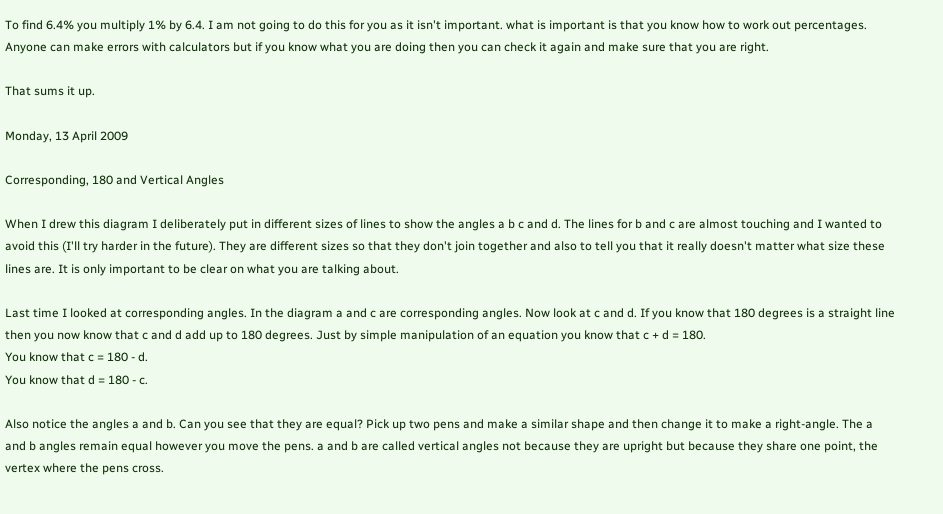To find 6.4% you multiply 1% by 6.4. I am not going to do this for you as it isn't important. what is important is that you know how to work out percentages. Anyone can make errors with calculators but if you know what you are doing then you can check it again and make sure that you are right.

That sums it up.

Monday, 13 April 2009

Corresponding, 180 and Vertical Angles

When I drew this diagram I deliberately put in different sizes of lines to show the angles a b c and d. The lines for b and c are almost touching and I wanted to avoid this (I'll try harder in the future). They are different sizes so that they don't join together and also to tell you that it really doesn't matter what size these lines are. It is only important to be clear on what you are talking about.

Last time I looked at corresponding angles. In the diagram a and c are corresponding angles. Now look at c and d. If you know that 180 degrees is a straight line then you now know that c and d add up to 180 degrees. Just by simple manipulation of an equation you know that c + d = 180.
You know that c = 180 - d.
You know that d = 180 - c.

Also notice the angles a and b. Can you see that they are equal? Pick up two pens and make a similar shape and then change it to make a right-angle. The a and b angles remain equal however you move the pens. a and b are called vertical angles not because they are upright but because they share one point, the vertex where the pens cross.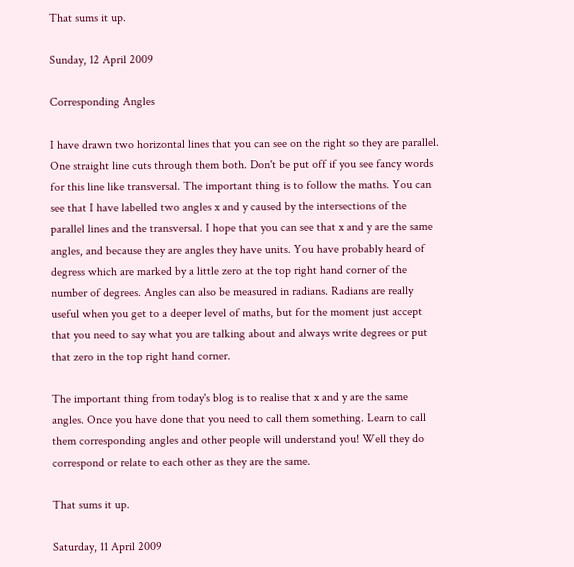That sums it up.

Sunday, 12 April 2009

Corresponding Angles

I have drawn two horizontal lines that you can see on the right so they are parallel. One straight line cuts through them both. Don't be put off if you see fancy words for this line like transversal. The important thing is to follow the maths. You can see that I have labelled two angles x and y caused by the intersections of the parallel lines and the transversal. I hope that you can see that x and y are the same angles, and because they are angles they have units. You have probably heard of degress which are marked by a little zero at the top right hand corner of the number of degrees. Angles can also be measured in radians. Radians are really useful when you get to a deeper level of maths, but for the moment just accept that you need to say what you are talking about and always write degrees or put that zero in the top right hand corner.

The important thing from today's blog is to realise that x and y are the same angles. Once you have done that you need to call them something. Learn to call them corresponding angles and other people will understand you! Well they do correspond or relate to each other as they are the same.

That sums it up.

Saturday, 11 April 2009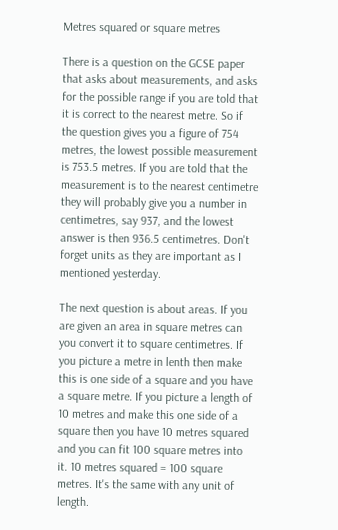Metres squared or square metres

There is a question on the GCSE paper that asks about measurements, and asks for the possible range if you are told that it is correct to the nearest metre. So if the question gives you a figure of 754 metres, the lowest possible measurement is 753.5 metres. If you are told that the measurement is to the nearest centimetre they will probably give you a number in centimetres, say 937, and the lowest answer is then 936.5 centimetres. Don't forget units as they are important as I mentioned yesterday.

The next question is about areas. If you are given an area in square metres can you convert it to square centimetres. If you picture a metre in lenth then make this is one side of a square and you have a square metre. If you picture a length of 10 metres and make this one side of a square then you have 10 metres squared and you can fit 100 square metres into it. 10 metres squared = 100 square metres. It's the same with any unit of length.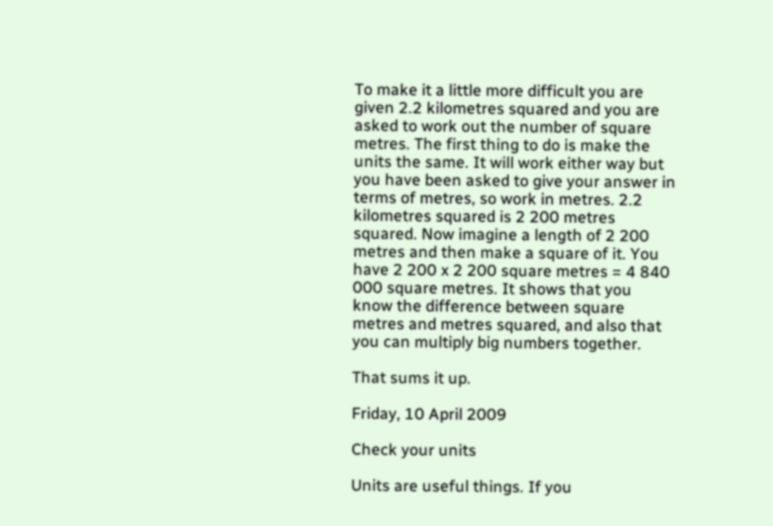To make it a little more difficult you are given 2.2 kilometres squared and you are asked to work out the number of square metres. The first thing to do is make the units the same. It will work either way but you have been asked to give your answer in terms of metres, so work in metres. 2.2 kilometres squared is 2 200 metres squared. Now imagine a length of 2 200 metres and then make a square of it. You have 2 200 x 2 200 square metres = 4 840 000 square metres. It shows that you know the difference between square metres and metres squared, and also that you can multiply big numbers together.

That sums it up.

Friday, 10 April 2009

Check your units

Units are useful things. If you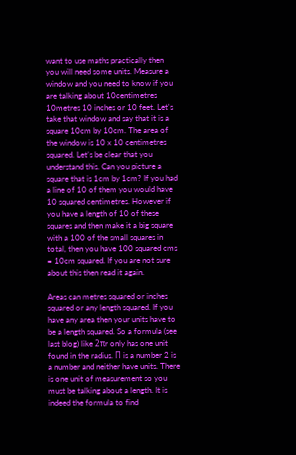want to use maths practically then you will need some units. Measure a window and you need to know if you are talking about 10centimetres 10metres 10 inches or 10 feet. Let's take that window and say that it is a square 10cm by 10cm. The area of the window is 10 x 10 centimetres squared. Let’s be clear that you understand this. Can you picture a square that is 1cm by 1cm? If you had a line of 10 of them you would have 10 squared centimetres. However if you have a length of 10 of these squares and then make it a big square with a 100 of the small squares in total, then you have 100 squared cms = 10cm squared. If you are not sure about this then read it again.

Areas can metres squared or inches squared or any length squared. If you have any area then your units have to be a length squared. So a formula (see last blog) like 2πr only has one unit found in the radius. Π is a number 2 is a number and neither have units. There is one unit of measurement so you must be talking about a length. It is indeed the formula to find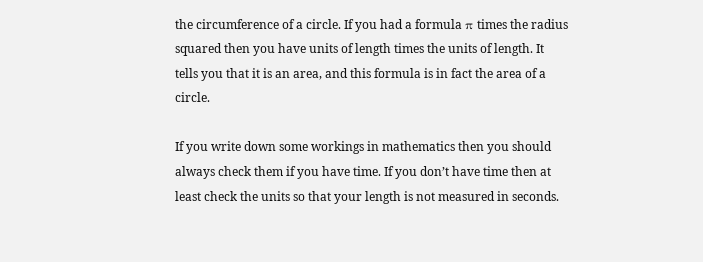the circumference of a circle. If you had a formula π times the radius squared then you have units of length times the units of length. It tells you that it is an area, and this formula is in fact the area of a circle.

If you write down some workings in mathematics then you should always check them if you have time. If you don’t have time then at least check the units so that your length is not measured in seconds.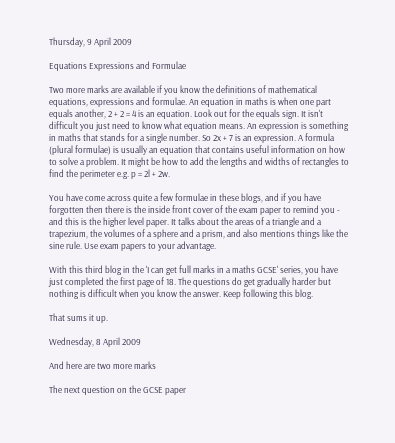Thursday, 9 April 2009

Equations Expressions and Formulae

Two more marks are available if you know the definitions of mathematical equations, expressions and formulae. An equation in maths is when one part equals another, 2 + 2 = 4 is an equation. Look out for the equals sign. It isn't difficult you just need to know what equation means. An expression is something in maths that stands for a single number. So 2x + 7 is an expression. A formula (plural formulae) is usually an equation that contains useful information on how to solve a problem. It might be how to add the lengths and widths of rectangles to find the perimeter e.g. p = 2l + 2w.

You have come across quite a few formulae in these blogs, and if you have forgotten then there is the inside front cover of the exam paper to remind you - and this is the higher level paper. It talks about the areas of a triangle and a trapezium, the volumes of a sphere and a prism, and also mentions things like the sine rule. Use exam papers to your advantage.

With this third blog in the 'I can get full marks in a maths GCSE' series, you have just completed the first page of 18. The questions do get gradually harder but nothing is difficult when you know the answer. Keep following this blog.

That sums it up.

Wednesday, 8 April 2009

And here are two more marks

The next question on the GCSE paper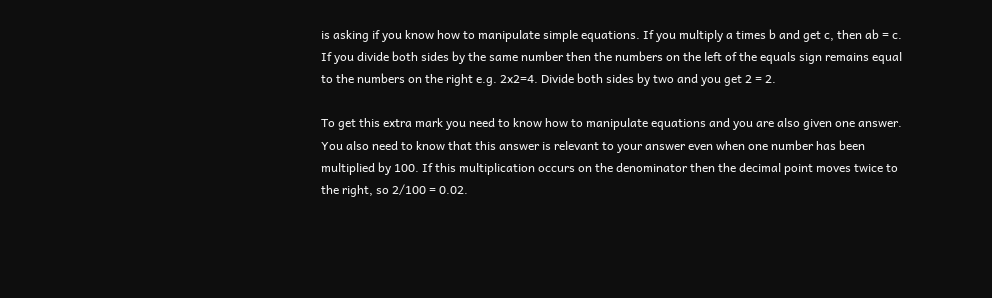is asking if you know how to manipulate simple equations. If you multiply a times b and get c, then ab = c. If you divide both sides by the same number then the numbers on the left of the equals sign remains equal to the numbers on the right e.g. 2x2=4. Divide both sides by two and you get 2 = 2.

To get this extra mark you need to know how to manipulate equations and you are also given one answer. You also need to know that this answer is relevant to your answer even when one number has been multiplied by 100. If this multiplication occurs on the denominator then the decimal point moves twice to the right, so 2/100 = 0.02.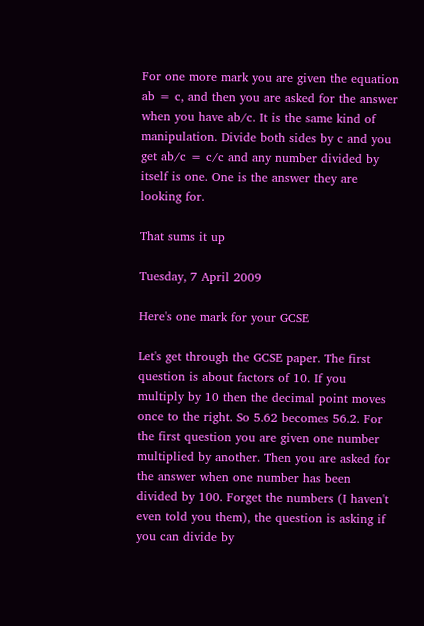For one more mark you are given the equation ab = c, and then you are asked for the answer when you have ab/c. It is the same kind of manipulation. Divide both sides by c and you get ab/c = c/c and any number divided by itself is one. One is the answer they are looking for.

That sums it up

Tuesday, 7 April 2009

Here's one mark for your GCSE

Let's get through the GCSE paper. The first question is about factors of 10. If you multiply by 10 then the decimal point moves once to the right. So 5.62 becomes 56.2. For the first question you are given one number multiplied by another. Then you are asked for the answer when one number has been divided by 100. Forget the numbers (I haven't even told you them), the question is asking if you can divide by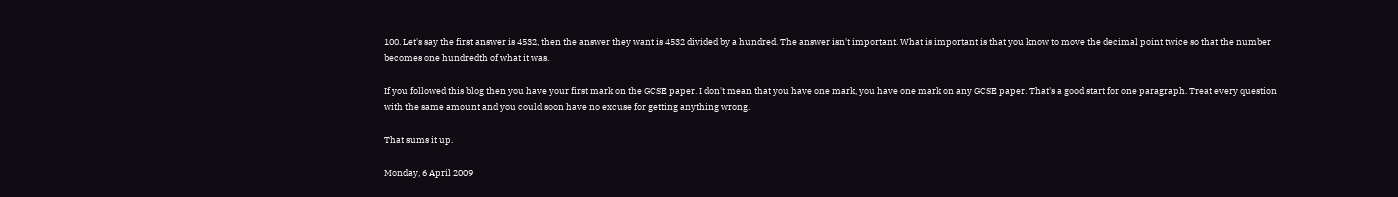100. Let's say the first answer is 4532, then the answer they want is 4532 divided by a hundred. The answer isn't important. What is important is that you know to move the decimal point twice so that the number becomes one hundredth of what it was.

If you followed this blog then you have your first mark on the GCSE paper. I don't mean that you have one mark, you have one mark on any GCSE paper. That's a good start for one paragraph. Treat every question with the same amount and you could soon have no excuse for getting anything wrong.

That sums it up.

Monday, 6 April 2009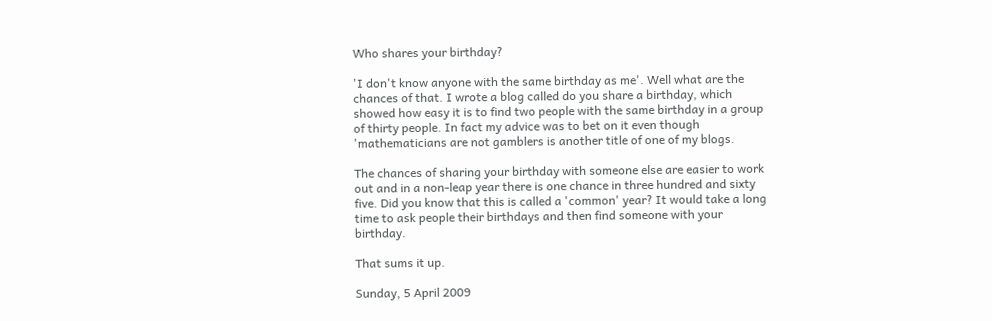Who shares your birthday?

'I don't know anyone with the same birthday as me'. Well what are the chances of that. I wrote a blog called do you share a birthday, which showed how easy it is to find two people with the same birthday in a group of thirty people. In fact my advice was to bet on it even though 'mathematicians are not gamblers is another title of one of my blogs.

The chances of sharing your birthday with someone else are easier to work out and in a non-leap year there is one chance in three hundred and sixty five. Did you know that this is called a 'common' year? It would take a long time to ask people their birthdays and then find someone with your birthday.

That sums it up.

Sunday, 5 April 2009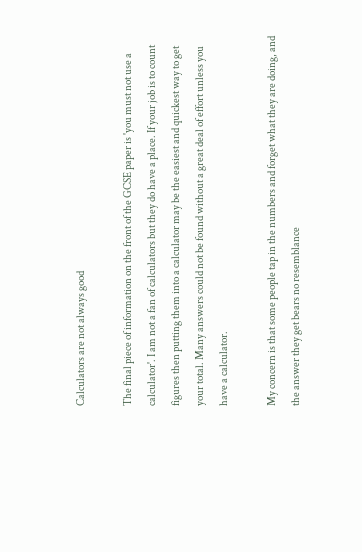Calculators are not always good

The final piece of information on the front of the GCSE paper is 'you must not use a calculator'. I am not a fan of calculators but they do have a place. If your job is to count figures then putting them into a calculator may be the easiest and quickest way to get your total. Many answers could not be found without a great deal of effort unless you have a calculator.

My concern is that some people tap in the numbers and forget what they are doing, and the answer they get bears no resemblance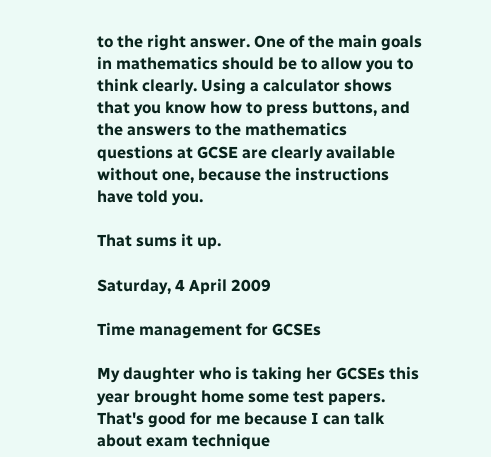to the right answer. One of the main goals in mathematics should be to allow you to think clearly. Using a calculator shows that you know how to press buttons, and the answers to the mathematics questions at GCSE are clearly available without one, because the instructions have told you.

That sums it up.

Saturday, 4 April 2009

Time management for GCSEs

My daughter who is taking her GCSEs this year brought home some test papers. That's good for me because I can talk about exam technique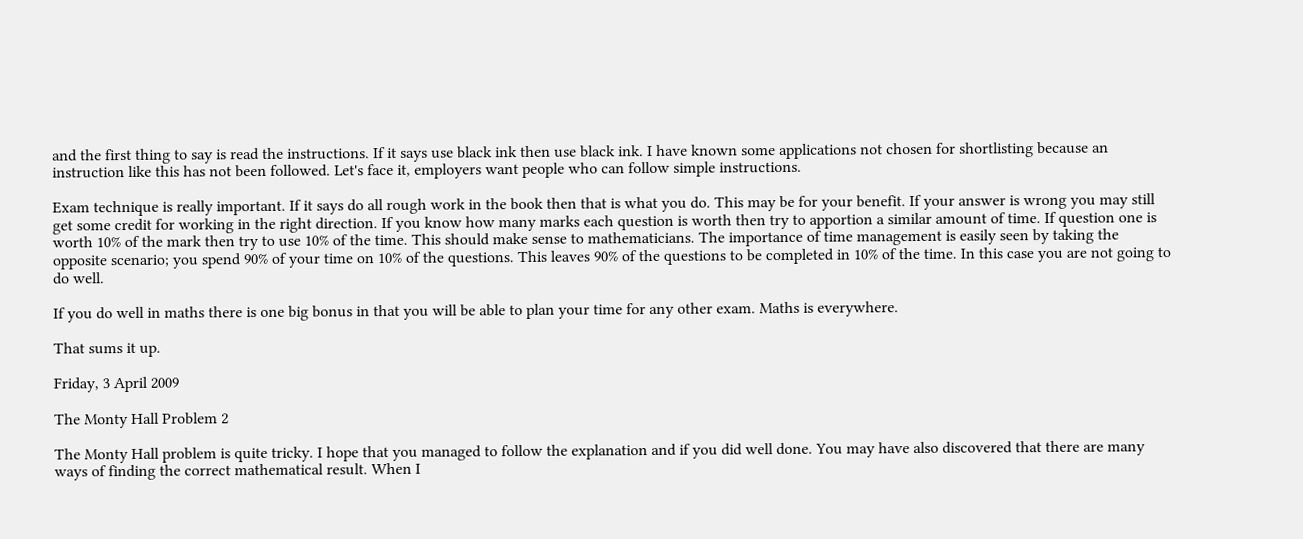and the first thing to say is read the instructions. If it says use black ink then use black ink. I have known some applications not chosen for shortlisting because an instruction like this has not been followed. Let's face it, employers want people who can follow simple instructions.

Exam technique is really important. If it says do all rough work in the book then that is what you do. This may be for your benefit. If your answer is wrong you may still get some credit for working in the right direction. If you know how many marks each question is worth then try to apportion a similar amount of time. If question one is worth 10% of the mark then try to use 10% of the time. This should make sense to mathematicians. The importance of time management is easily seen by taking the opposite scenario; you spend 90% of your time on 10% of the questions. This leaves 90% of the questions to be completed in 10% of the time. In this case you are not going to do well.

If you do well in maths there is one big bonus in that you will be able to plan your time for any other exam. Maths is everywhere.

That sums it up.

Friday, 3 April 2009

The Monty Hall Problem 2

The Monty Hall problem is quite tricky. I hope that you managed to follow the explanation and if you did well done. You may have also discovered that there are many ways of finding the correct mathematical result. When I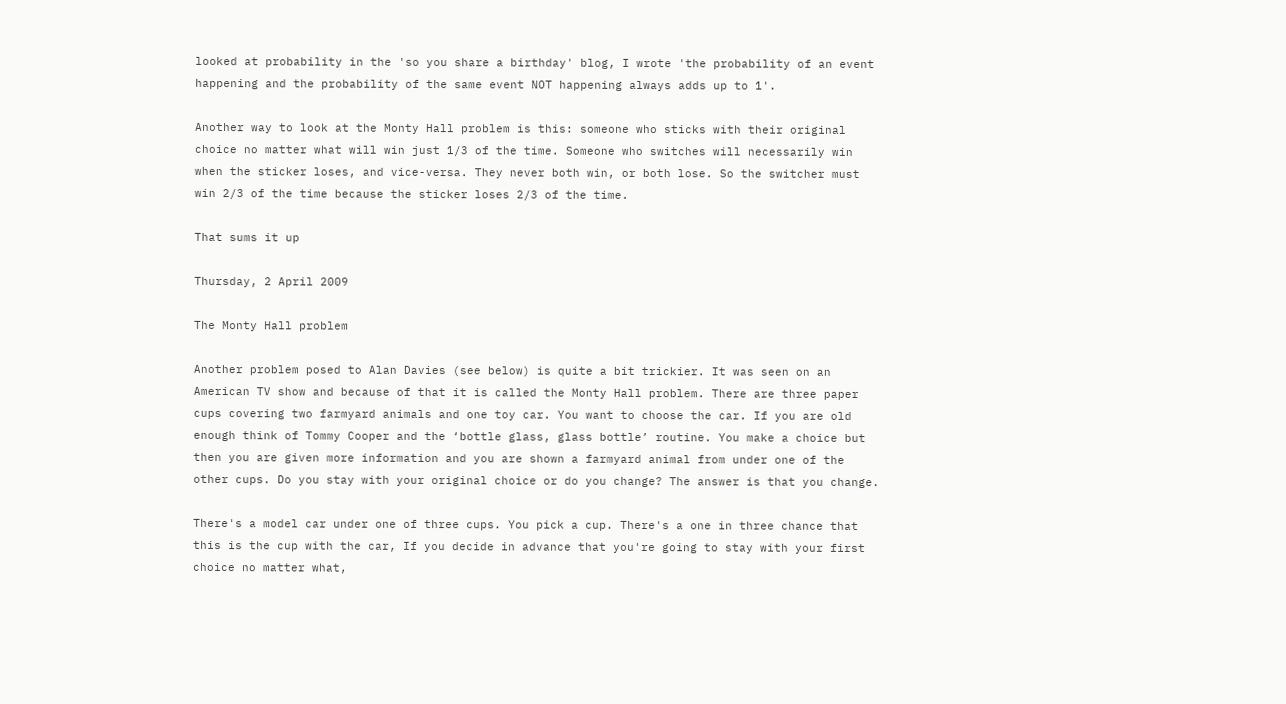looked at probability in the 'so you share a birthday' blog, I wrote 'the probability of an event happening and the probability of the same event NOT happening always adds up to 1'.

Another way to look at the Monty Hall problem is this: someone who sticks with their original choice no matter what will win just 1/3 of the time. Someone who switches will necessarily win when the sticker loses, and vice-versa. They never both win, or both lose. So the switcher must win 2/3 of the time because the sticker loses 2/3 of the time.

That sums it up

Thursday, 2 April 2009

The Monty Hall problem

Another problem posed to Alan Davies (see below) is quite a bit trickier. It was seen on an American TV show and because of that it is called the Monty Hall problem. There are three paper cups covering two farmyard animals and one toy car. You want to choose the car. If you are old enough think of Tommy Cooper and the ‘bottle glass, glass bottle’ routine. You make a choice but then you are given more information and you are shown a farmyard animal from under one of the other cups. Do you stay with your original choice or do you change? The answer is that you change.

There's a model car under one of three cups. You pick a cup. There's a one in three chance that this is the cup with the car, If you decide in advance that you're going to stay with your first choice no matter what,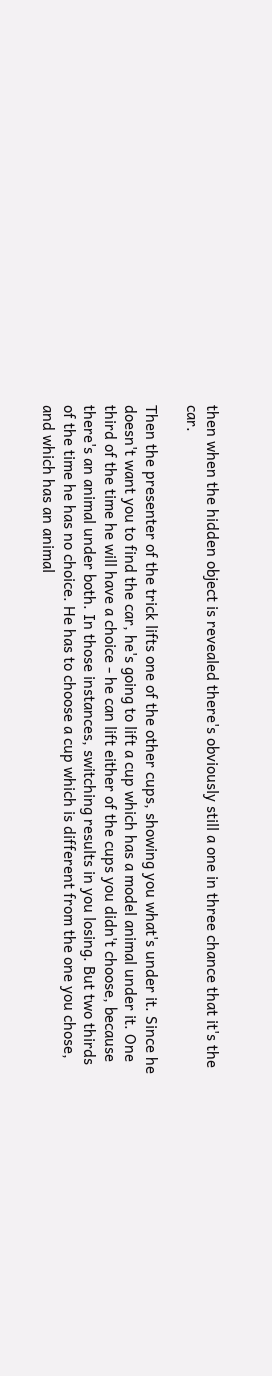then when the hidden object is revealed there's obviously still a one in three chance that it's the car.

Then the presenter of the trick lifts one of the other cups, showing you what's under it. Since he doesn't want you to find the car, he's going to lift a cup which has a model animal under it. One third of the time he will have a choice - he can lift either of the cups you didn't choose, because there's an animal under both. In those instances, switching results in you losing. But two thirds of the time he has no choice. He has to choose a cup which is different from the one you chose, and which has an animal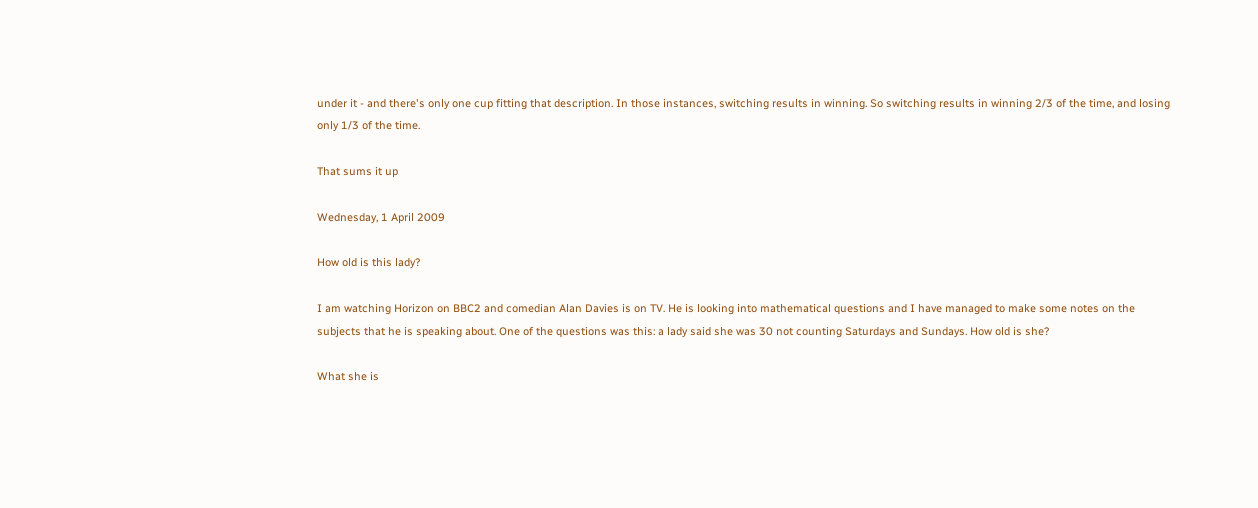under it - and there's only one cup fitting that description. In those instances, switching results in winning. So switching results in winning 2/3 of the time, and losing only 1/3 of the time.

That sums it up

Wednesday, 1 April 2009

How old is this lady?

I am watching Horizon on BBC2 and comedian Alan Davies is on TV. He is looking into mathematical questions and I have managed to make some notes on the subjects that he is speaking about. One of the questions was this: a lady said she was 30 not counting Saturdays and Sundays. How old is she?

What she is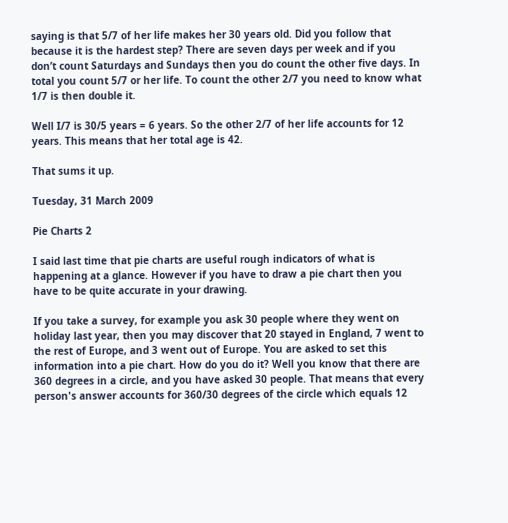saying is that 5/7 of her life makes her 30 years old. Did you follow that because it is the hardest step? There are seven days per week and if you don’t count Saturdays and Sundays then you do count the other five days. In total you count 5/7 or her life. To count the other 2/7 you need to know what 1/7 is then double it.

Well I/7 is 30/5 years = 6 years. So the other 2/7 of her life accounts for 12 years. This means that her total age is 42.

That sums it up.

Tuesday, 31 March 2009

Pie Charts 2

I said last time that pie charts are useful rough indicators of what is happening at a glance. However if you have to draw a pie chart then you have to be quite accurate in your drawing.

If you take a survey, for example you ask 30 people where they went on holiday last year, then you may discover that 20 stayed in England, 7 went to the rest of Europe, and 3 went out of Europe. You are asked to set this information into a pie chart. How do you do it? Well you know that there are 360 degrees in a circle, and you have asked 30 people. That means that every person's answer accounts for 360/30 degrees of the circle which equals 12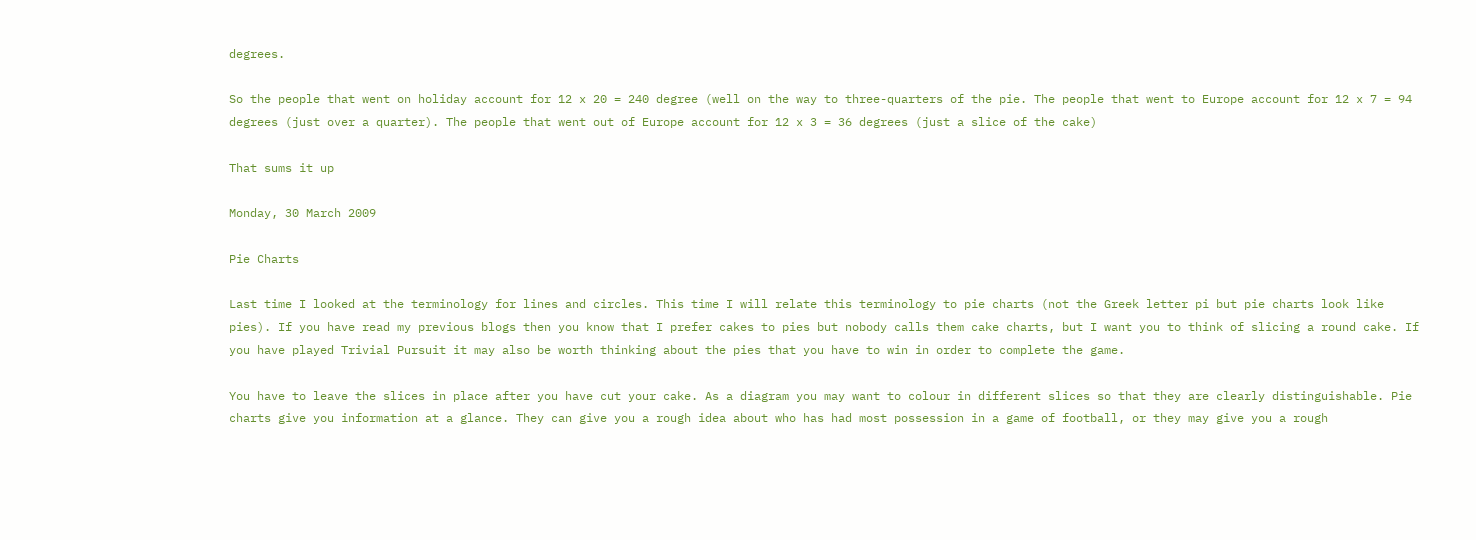degrees.

So the people that went on holiday account for 12 x 20 = 240 degree (well on the way to three-quarters of the pie. The people that went to Europe account for 12 x 7 = 94 degrees (just over a quarter). The people that went out of Europe account for 12 x 3 = 36 degrees (just a slice of the cake)

That sums it up

Monday, 30 March 2009

Pie Charts

Last time I looked at the terminology for lines and circles. This time I will relate this terminology to pie charts (not the Greek letter pi but pie charts look like pies). If you have read my previous blogs then you know that I prefer cakes to pies but nobody calls them cake charts, but I want you to think of slicing a round cake. If you have played Trivial Pursuit it may also be worth thinking about the pies that you have to win in order to complete the game.

You have to leave the slices in place after you have cut your cake. As a diagram you may want to colour in different slices so that they are clearly distinguishable. Pie charts give you information at a glance. They can give you a rough idea about who has had most possession in a game of football, or they may give you a rough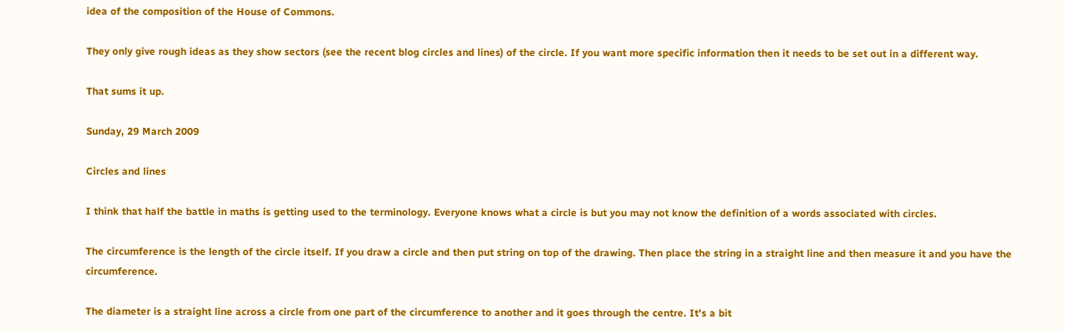idea of the composition of the House of Commons.

They only give rough ideas as they show sectors (see the recent blog circles and lines) of the circle. If you want more specific information then it needs to be set out in a different way.

That sums it up.

Sunday, 29 March 2009

Circles and lines

I think that half the battle in maths is getting used to the terminology. Everyone knows what a circle is but you may not know the definition of a words associated with circles.

The circumference is the length of the circle itself. If you draw a circle and then put string on top of the drawing. Then place the string in a straight line and then measure it and you have the circumference.

The diameter is a straight line across a circle from one part of the circumference to another and it goes through the centre. It's a bit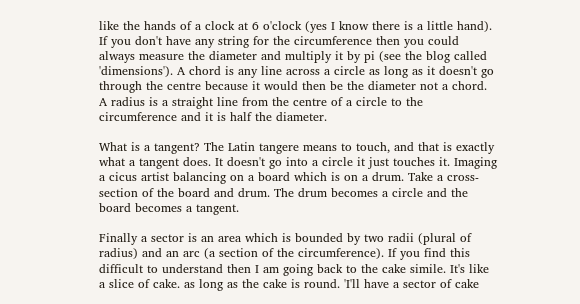like the hands of a clock at 6 o'clock (yes I know there is a little hand). If you don't have any string for the circumference then you could always measure the diameter and multiply it by pi (see the blog called 'dimensions'). A chord is any line across a circle as long as it doesn't go through the centre because it would then be the diameter not a chord. A radius is a straight line from the centre of a circle to the circumference and it is half the diameter.

What is a tangent? The Latin tangere means to touch, and that is exactly what a tangent does. It doesn't go into a circle it just touches it. Imaging a cicus artist balancing on a board which is on a drum. Take a cross-section of the board and drum. The drum becomes a circle and the board becomes a tangent.

Finally a sector is an area which is bounded by two radii (plural of radius) and an arc (a section of the circumference). If you find this difficult to understand then I am going back to the cake simile. It's like a slice of cake. as long as the cake is round. 'I'll have a sector of cake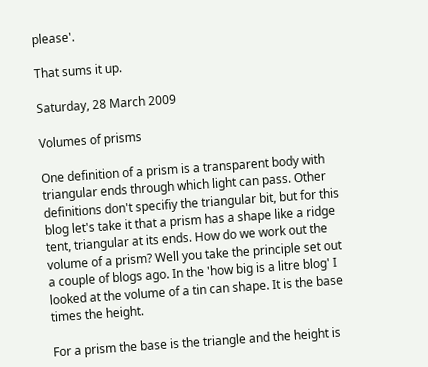please'.

That sums it up.

Saturday, 28 March 2009

Volumes of prisms

One definition of a prism is a transparent body with triangular ends through which light can pass. Other definitions don't specifiy the triangular bit, but for this blog let's take it that a prism has a shape like a ridge tent, triangular at its ends. How do we work out the volume of a prism? Well you take the principle set out a couple of blogs ago. In the 'how big is a litre blog' I looked at the volume of a tin can shape. It is the base times the height.

For a prism the base is the triangle and the height is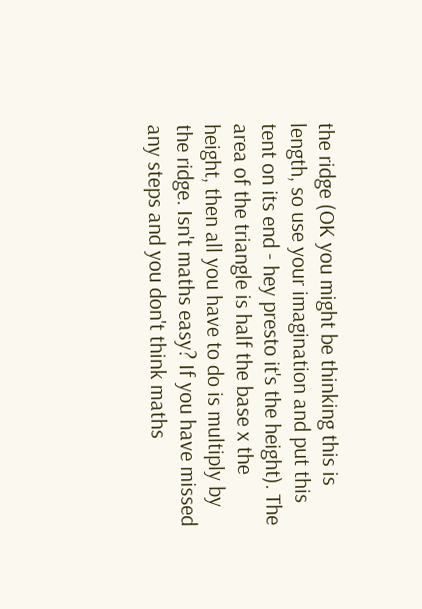the ridge (OK you might be thinking this is length, so use your imagination and put this tent on its end - hey presto it's the height). The area of the triangle is half the base x the height, then all you have to do is multiply by the ridge. Isn't maths easy? If you have missed any steps and you don't think maths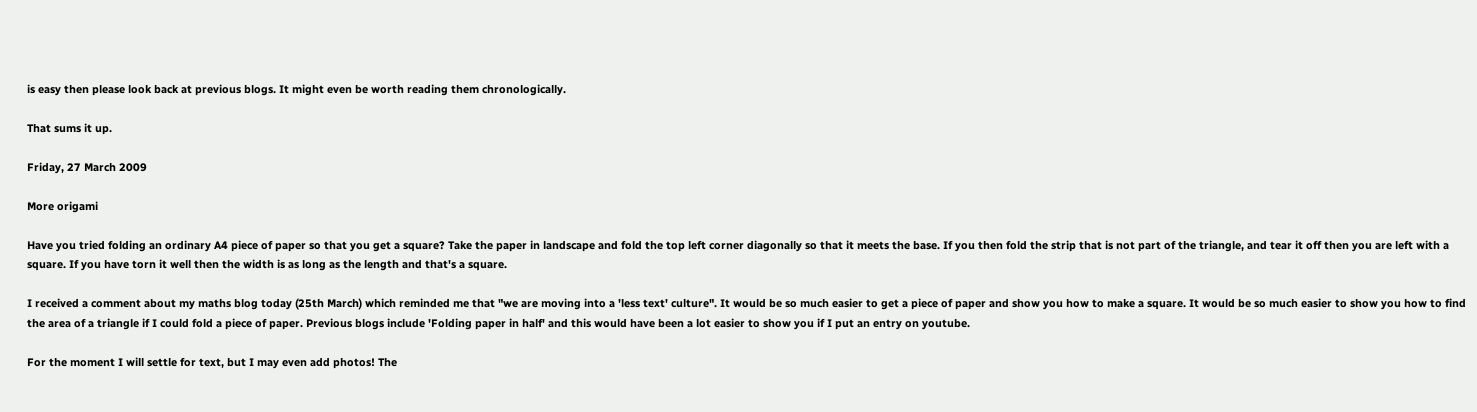is easy then please look back at previous blogs. It might even be worth reading them chronologically.

That sums it up.

Friday, 27 March 2009

More origami

Have you tried folding an ordinary A4 piece of paper so that you get a square? Take the paper in landscape and fold the top left corner diagonally so that it meets the base. If you then fold the strip that is not part of the triangle, and tear it off then you are left with a square. If you have torn it well then the width is as long as the length and that's a square.

I received a comment about my maths blog today (25th March) which reminded me that "we are moving into a 'less text' culture". It would be so much easier to get a piece of paper and show you how to make a square. It would be so much easier to show you how to find the area of a triangle if I could fold a piece of paper. Previous blogs include 'Folding paper in half' and this would have been a lot easier to show you if I put an entry on youtube.

For the moment I will settle for text, but I may even add photos! The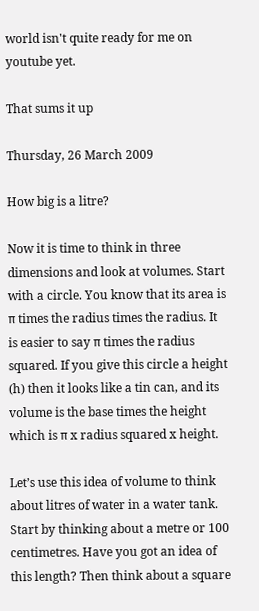world isn't quite ready for me on youtube yet.

That sums it up

Thursday, 26 March 2009

How big is a litre?

Now it is time to think in three dimensions and look at volumes. Start with a circle. You know that its area is π times the radius times the radius. It is easier to say π times the radius squared. If you give this circle a height (h) then it looks like a tin can, and its volume is the base times the height which is π x radius squared x height.

Let’s use this idea of volume to think about litres of water in a water tank. Start by thinking about a metre or 100 centimetres. Have you got an idea of this length? Then think about a square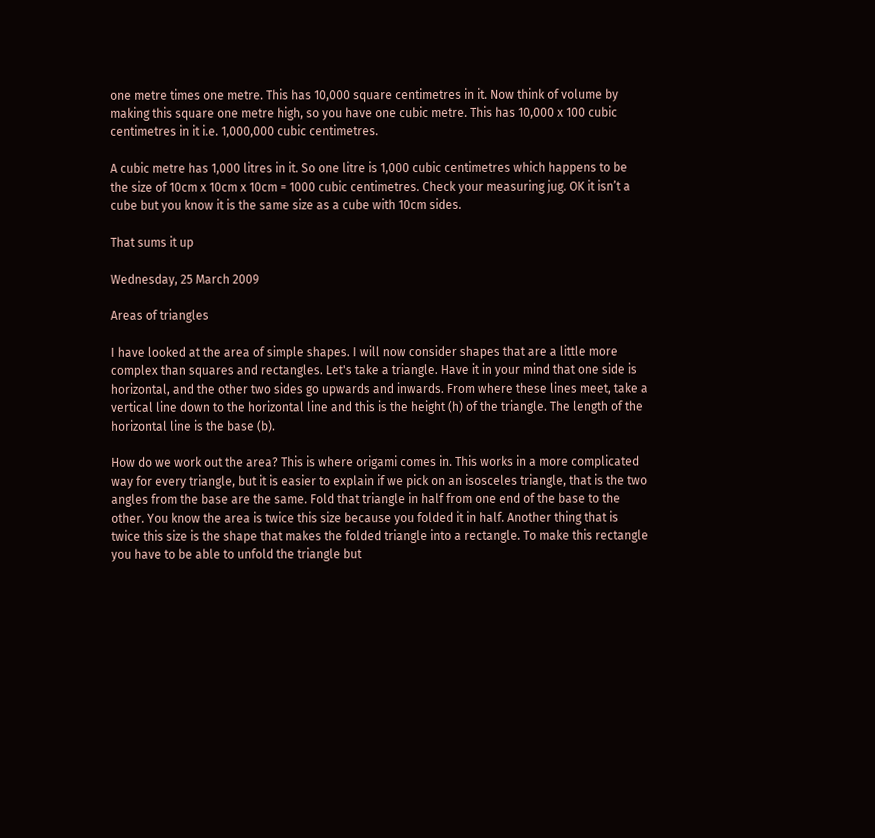one metre times one metre. This has 10,000 square centimetres in it. Now think of volume by making this square one metre high, so you have one cubic metre. This has 10,000 x 100 cubic centimetres in it i.e. 1,000,000 cubic centimetres.

A cubic metre has 1,000 litres in it. So one litre is 1,000 cubic centimetres which happens to be the size of 10cm x 10cm x 10cm = 1000 cubic centimetres. Check your measuring jug. OK it isn’t a cube but you know it is the same size as a cube with 10cm sides.

That sums it up

Wednesday, 25 March 2009

Areas of triangles

I have looked at the area of simple shapes. I will now consider shapes that are a little more complex than squares and rectangles. Let's take a triangle. Have it in your mind that one side is horizontal, and the other two sides go upwards and inwards. From where these lines meet, take a vertical line down to the horizontal line and this is the height (h) of the triangle. The length of the horizontal line is the base (b).

How do we work out the area? This is where origami comes in. This works in a more complicated way for every triangle, but it is easier to explain if we pick on an isosceles triangle, that is the two angles from the base are the same. Fold that triangle in half from one end of the base to the other. You know the area is twice this size because you folded it in half. Another thing that is twice this size is the shape that makes the folded triangle into a rectangle. To make this rectangle you have to be able to unfold the triangle but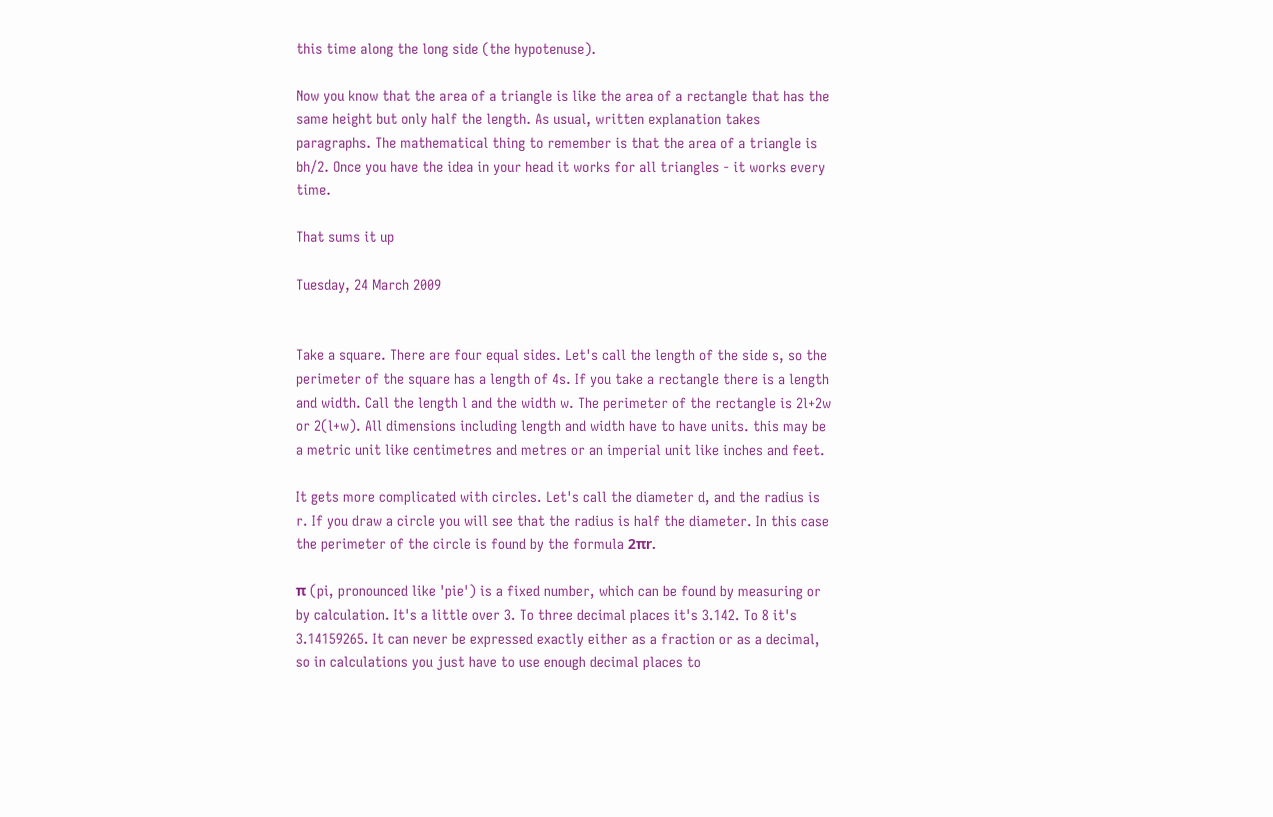this time along the long side (the hypotenuse).

Now you know that the area of a triangle is like the area of a rectangle that has the same height but only half the length. As usual, written explanation takes paragraphs. The mathematical thing to remember is that the area of a triangle is bh/2. Once you have the idea in your head it works for all triangles - it works every time.

That sums it up

Tuesday, 24 March 2009


Take a square. There are four equal sides. Let's call the length of the side s, so the perimeter of the square has a length of 4s. If you take a rectangle there is a length and width. Call the length l and the width w. The perimeter of the rectangle is 2l+2w or 2(l+w). All dimensions including length and width have to have units. this may be a metric unit like centimetres and metres or an imperial unit like inches and feet.

It gets more complicated with circles. Let's call the diameter d, and the radius is r. If you draw a circle you will see that the radius is half the diameter. In this case the perimeter of the circle is found by the formula 2πr.

π (pi, pronounced like 'pie') is a fixed number, which can be found by measuring or by calculation. It's a little over 3. To three decimal places it's 3.142. To 8 it's 3.14159265. It can never be expressed exactly either as a fraction or as a decimal, so in calculations you just have to use enough decimal places to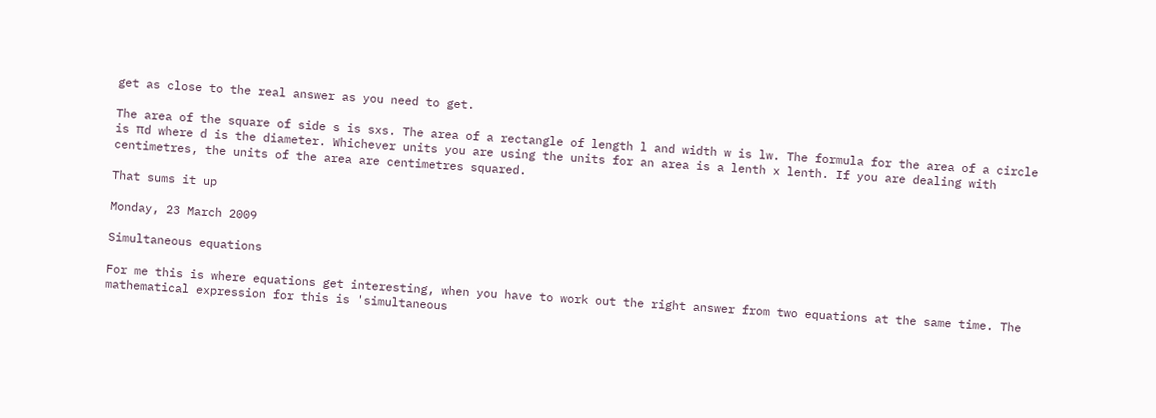get as close to the real answer as you need to get.

The area of the square of side s is sxs. The area of a rectangle of length l and width w is lw. The formula for the area of a circle is πd where d is the diameter. Whichever units you are using the units for an area is a lenth x lenth. If you are dealing with centimetres, the units of the area are centimetres squared.

That sums it up

Monday, 23 March 2009

Simultaneous equations

For me this is where equations get interesting, when you have to work out the right answer from two equations at the same time. The mathematical expression for this is 'simultaneous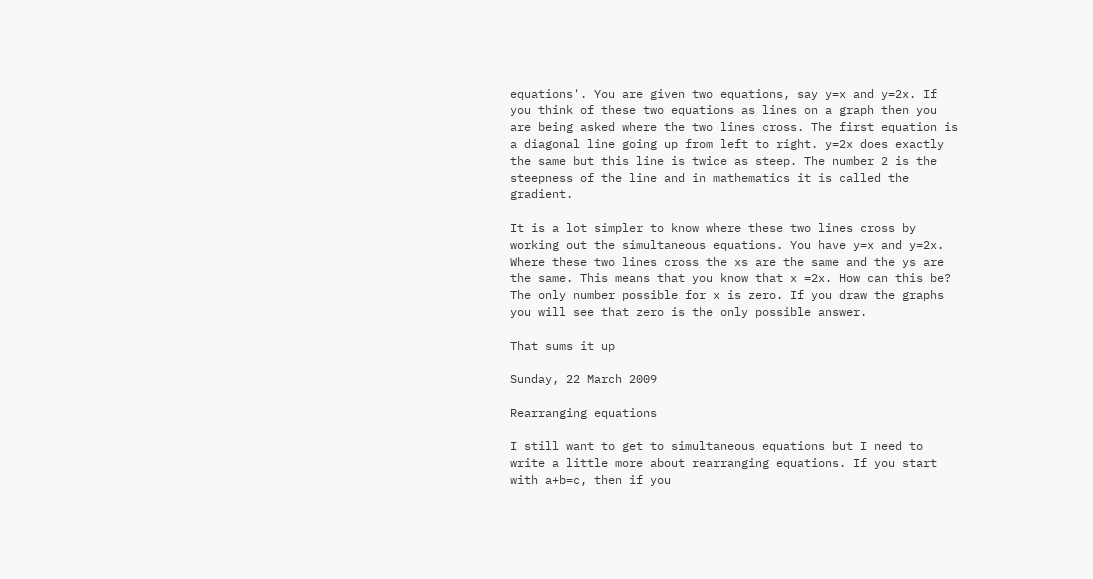equations'. You are given two equations, say y=x and y=2x. If you think of these two equations as lines on a graph then you are being asked where the two lines cross. The first equation is a diagonal line going up from left to right. y=2x does exactly the same but this line is twice as steep. The number 2 is the steepness of the line and in mathematics it is called the gradient.

It is a lot simpler to know where these two lines cross by working out the simultaneous equations. You have y=x and y=2x. Where these two lines cross the xs are the same and the ys are the same. This means that you know that x =2x. How can this be? The only number possible for x is zero. If you draw the graphs you will see that zero is the only possible answer.

That sums it up

Sunday, 22 March 2009

Rearranging equations

I still want to get to simultaneous equations but I need to write a little more about rearranging equations. If you start with a+b=c, then if you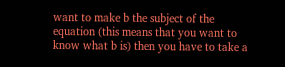want to make b the subject of the equation (this means that you want to know what b is) then you have to take a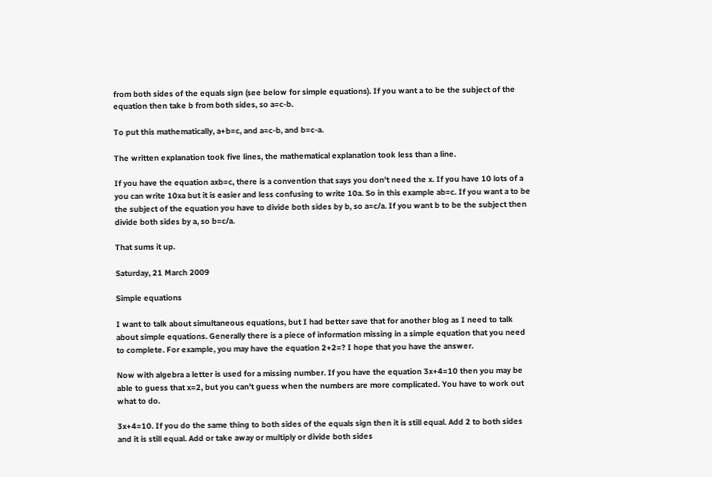from both sides of the equals sign (see below for simple equations). If you want a to be the subject of the equation then take b from both sides, so a=c-b.

To put this mathematically, a+b=c, and a=c-b, and b=c-a.

The written explanation took five lines, the mathematical explanation took less than a line.

If you have the equation axb=c, there is a convention that says you don't need the x. If you have 10 lots of a you can write 10xa but it is easier and less confusing to write 10a. So in this example ab=c. If you want a to be the subject of the equation you have to divide both sides by b, so a=c/a. If you want b to be the subject then divide both sides by a, so b=c/a.

That sums it up.

Saturday, 21 March 2009

Simple equations

I want to talk about simultaneous equations, but I had better save that for another blog as I need to talk about simple equations. Generally there is a piece of information missing in a simple equation that you need to complete. For example, you may have the equation 2+2=? I hope that you have the answer.

Now with algebra a letter is used for a missing number. If you have the equation 3x+4=10 then you may be able to guess that x=2, but you can't guess when the numbers are more complicated. You have to work out what to do.

3x+4=10. If you do the same thing to both sides of the equals sign then it is still equal. Add 2 to both sides and it is still equal. Add or take away or multiply or divide both sides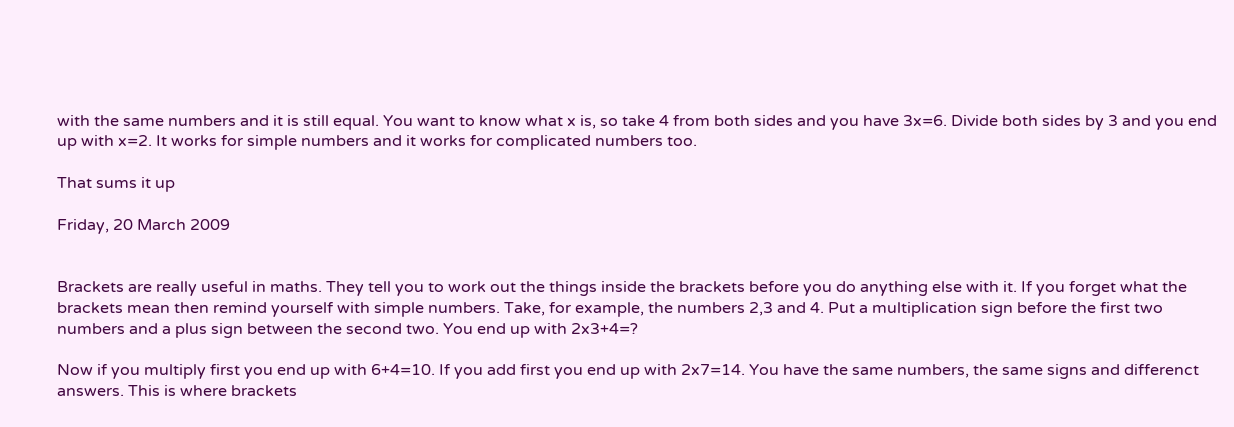with the same numbers and it is still equal. You want to know what x is, so take 4 from both sides and you have 3x=6. Divide both sides by 3 and you end up with x=2. It works for simple numbers and it works for complicated numbers too.

That sums it up

Friday, 20 March 2009


Brackets are really useful in maths. They tell you to work out the things inside the brackets before you do anything else with it. If you forget what the brackets mean then remind yourself with simple numbers. Take, for example, the numbers 2,3 and 4. Put a multiplication sign before the first two numbers and a plus sign between the second two. You end up with 2x3+4=?

Now if you multiply first you end up with 6+4=10. If you add first you end up with 2x7=14. You have the same numbers, the same signs and differenct answers. This is where brackets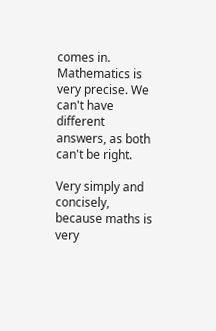comes in. Mathematics is very precise. We can't have different answers, as both can't be right.

Very simply and concisely, because maths is very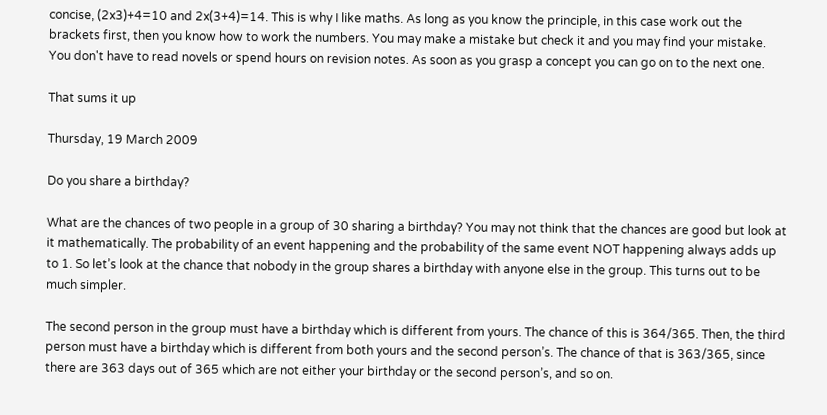concise, (2x3)+4=10 and 2x(3+4)=14. This is why I like maths. As long as you know the principle, in this case work out the brackets first, then you know how to work the numbers. You may make a mistake but check it and you may find your mistake. You don't have to read novels or spend hours on revision notes. As soon as you grasp a concept you can go on to the next one.

That sums it up

Thursday, 19 March 2009

Do you share a birthday?

What are the chances of two people in a group of 30 sharing a birthday? You may not think that the chances are good but look at it mathematically. The probability of an event happening and the probability of the same event NOT happening always adds up to 1. So let’s look at the chance that nobody in the group shares a birthday with anyone else in the group. This turns out to be much simpler.

The second person in the group must have a birthday which is different from yours. The chance of this is 364/365. Then, the third person must have a birthday which is different from both yours and the second person’s. The chance of that is 363/365, since there are 363 days out of 365 which are not either your birthday or the second person’s, and so on.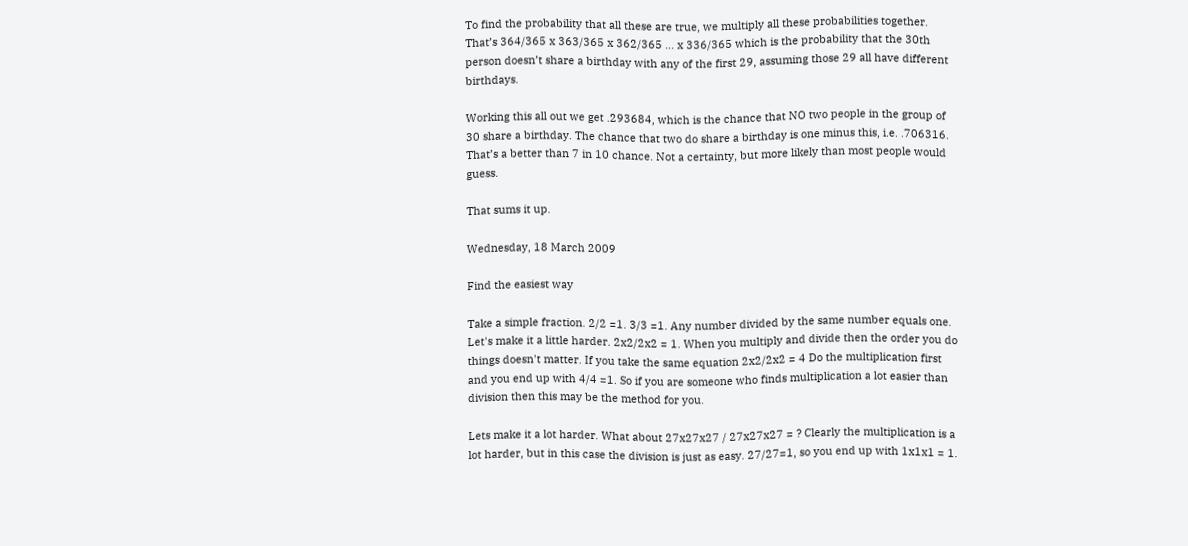To find the probability that all these are true, we multiply all these probabilities together. That’s 364/365 x 363/365 x 362/365 … x 336/365 which is the probability that the 30th person doesn’t share a birthday with any of the first 29, assuming those 29 all have different birthdays.

Working this all out we get .293684, which is the chance that NO two people in the group of 30 share a birthday. The chance that two do share a birthday is one minus this, i.e. .706316. That’s a better than 7 in 10 chance. Not a certainty, but more likely than most people would guess.

That sums it up.

Wednesday, 18 March 2009

Find the easiest way

Take a simple fraction. 2/2 =1. 3/3 =1. Any number divided by the same number equals one. Let's make it a little harder. 2x2/2x2 = 1. When you multiply and divide then the order you do things doesn't matter. If you take the same equation 2x2/2x2 = 4 Do the multiplication first and you end up with 4/4 =1. So if you are someone who finds multiplication a lot easier than division then this may be the method for you.

Lets make it a lot harder. What about 27x27x27 / 27x27x27 = ? Clearly the multiplication is a lot harder, but in this case the division is just as easy. 27/27=1, so you end up with 1x1x1 = 1.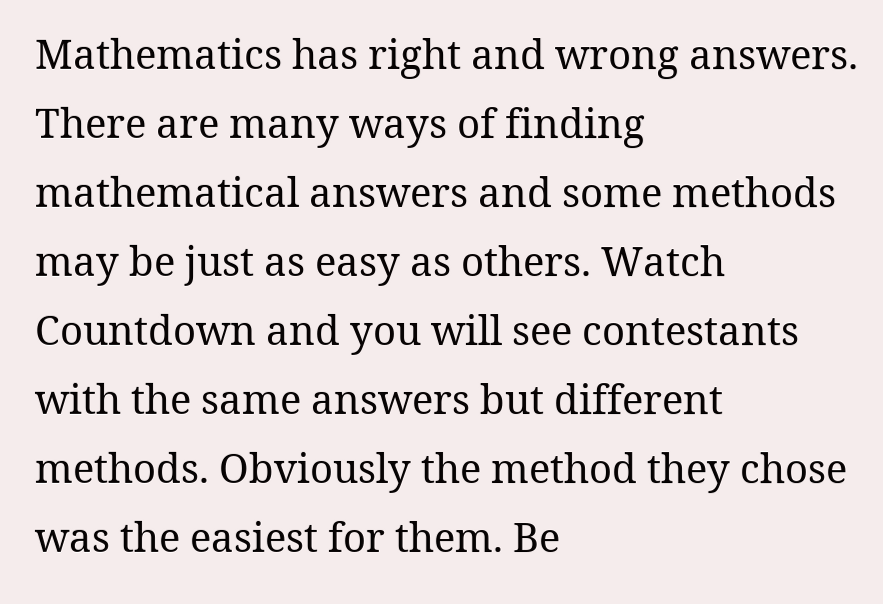Mathematics has right and wrong answers. There are many ways of finding mathematical answers and some methods may be just as easy as others. Watch Countdown and you will see contestants with the same answers but different methods. Obviously the method they chose was the easiest for them. Be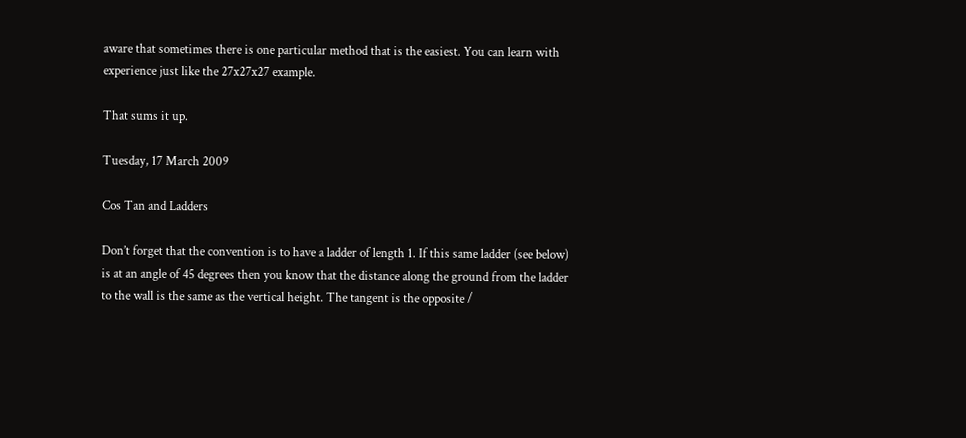aware that sometimes there is one particular method that is the easiest. You can learn with experience just like the 27x27x27 example.

That sums it up.

Tuesday, 17 March 2009

Cos Tan and Ladders

Don’t forget that the convention is to have a ladder of length 1. If this same ladder (see below) is at an angle of 45 degrees then you know that the distance along the ground from the ladder to the wall is the same as the vertical height. The tangent is the opposite /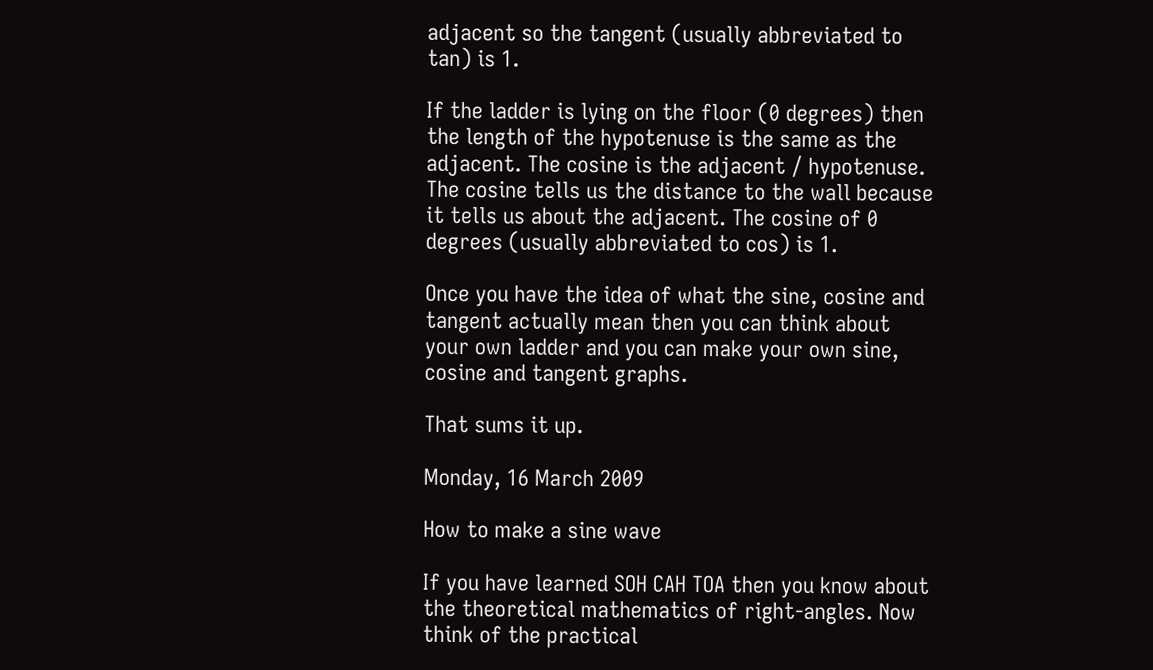adjacent so the tangent (usually abbreviated to tan) is 1.

If the ladder is lying on the floor (0 degrees) then the length of the hypotenuse is the same as the adjacent. The cosine is the adjacent / hypotenuse. The cosine tells us the distance to the wall because it tells us about the adjacent. The cosine of 0 degrees (usually abbreviated to cos) is 1.

Once you have the idea of what the sine, cosine and tangent actually mean then you can think about your own ladder and you can make your own sine, cosine and tangent graphs.

That sums it up.

Monday, 16 March 2009

How to make a sine wave

If you have learned SOH CAH TOA then you know about the theoretical mathematics of right-angles. Now think of the practical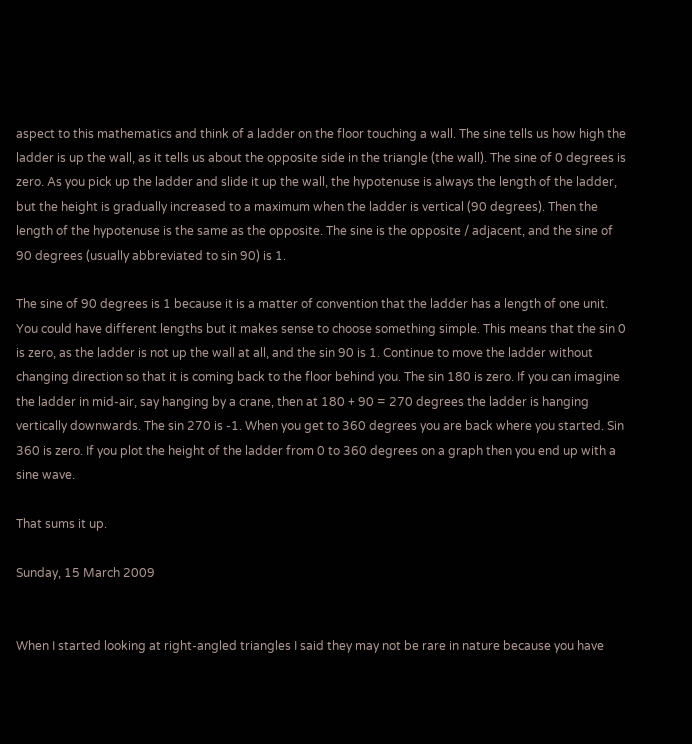aspect to this mathematics and think of a ladder on the floor touching a wall. The sine tells us how high the ladder is up the wall, as it tells us about the opposite side in the triangle (the wall). The sine of 0 degrees is zero. As you pick up the ladder and slide it up the wall, the hypotenuse is always the length of the ladder, but the height is gradually increased to a maximum when the ladder is vertical (90 degrees). Then the length of the hypotenuse is the same as the opposite. The sine is the opposite / adjacent, and the sine of 90 degrees (usually abbreviated to sin 90) is 1.

The sine of 90 degrees is 1 because it is a matter of convention that the ladder has a length of one unit. You could have different lengths but it makes sense to choose something simple. This means that the sin 0 is zero, as the ladder is not up the wall at all, and the sin 90 is 1. Continue to move the ladder without changing direction so that it is coming back to the floor behind you. The sin 180 is zero. If you can imagine the ladder in mid-air, say hanging by a crane, then at 180 + 90 = 270 degrees the ladder is hanging vertically downwards. The sin 270 is -1. When you get to 360 degrees you are back where you started. Sin 360 is zero. If you plot the height of the ladder from 0 to 360 degrees on a graph then you end up with a sine wave.

That sums it up.

Sunday, 15 March 2009


When I started looking at right-angled triangles I said they may not be rare in nature because you have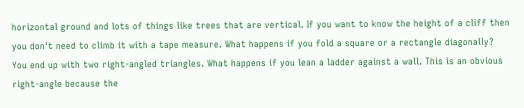horizontal ground and lots of things like trees that are vertical. If you want to know the height of a cliff then you don't need to climb it with a tape measure. What happens if you fold a square or a rectangle diagonally? You end up with two right-angled triangles. What happens if you lean a ladder against a wall. This is an obvious right-angle because the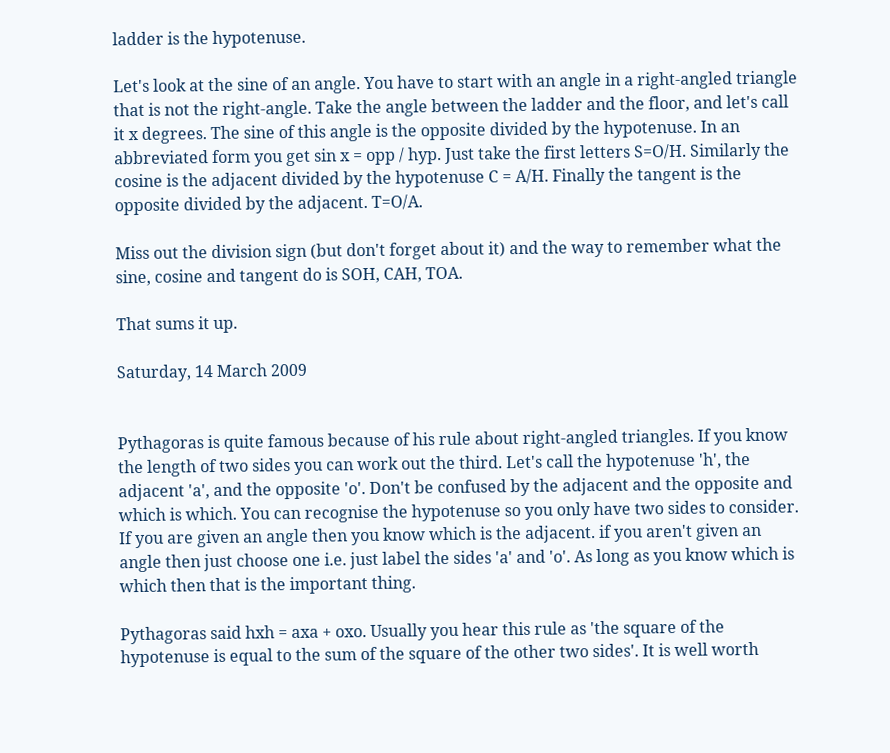ladder is the hypotenuse.

Let's look at the sine of an angle. You have to start with an angle in a right-angled triangle that is not the right-angle. Take the angle between the ladder and the floor, and let's call it x degrees. The sine of this angle is the opposite divided by the hypotenuse. In an abbreviated form you get sin x = opp / hyp. Just take the first letters S=O/H. Similarly the cosine is the adjacent divided by the hypotenuse C = A/H. Finally the tangent is the opposite divided by the adjacent. T=O/A.

Miss out the division sign (but don't forget about it) and the way to remember what the sine, cosine and tangent do is SOH, CAH, TOA.

That sums it up.

Saturday, 14 March 2009


Pythagoras is quite famous because of his rule about right-angled triangles. If you know the length of two sides you can work out the third. Let's call the hypotenuse 'h', the adjacent 'a', and the opposite 'o'. Don't be confused by the adjacent and the opposite and which is which. You can recognise the hypotenuse so you only have two sides to consider. If you are given an angle then you know which is the adjacent. if you aren't given an angle then just choose one i.e. just label the sides 'a' and 'o'. As long as you know which is which then that is the important thing.

Pythagoras said hxh = axa + oxo. Usually you hear this rule as 'the square of the hypotenuse is equal to the sum of the square of the other two sides'. It is well worth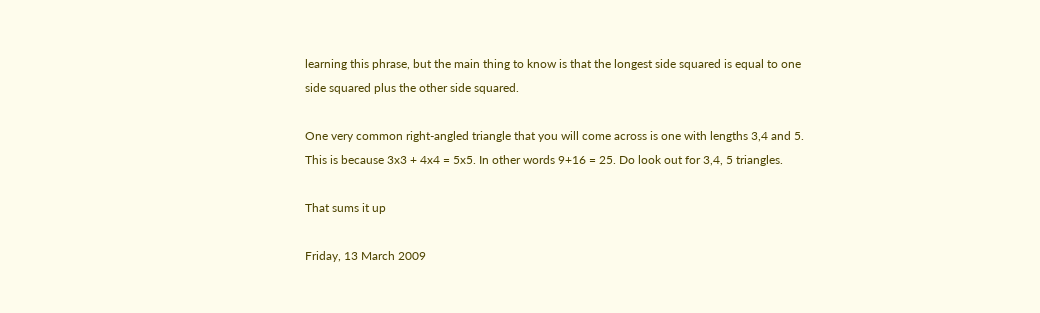learning this phrase, but the main thing to know is that the longest side squared is equal to one side squared plus the other side squared.

One very common right-angled triangle that you will come across is one with lengths 3,4 and 5. This is because 3x3 + 4x4 = 5x5. In other words 9+16 = 25. Do look out for 3,4, 5 triangles.

That sums it up

Friday, 13 March 2009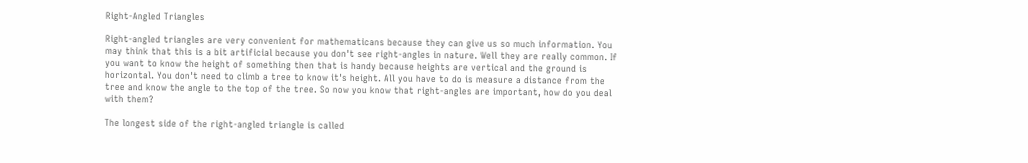Right-Angled Triangles

Right-angled triangles are very convenient for mathematicans because they can give us so much information. You may think that this is a bit artificial because you don't see right-angles in nature. Well they are really common. If you want to know the height of something then that is handy because heights are vertical and the ground is horizontal. You don't need to climb a tree to know it's height. All you have to do is measure a distance from the tree and know the angle to the top of the tree. So now you know that right-angles are important, how do you deal with them?

The longest side of the right-angled triangle is called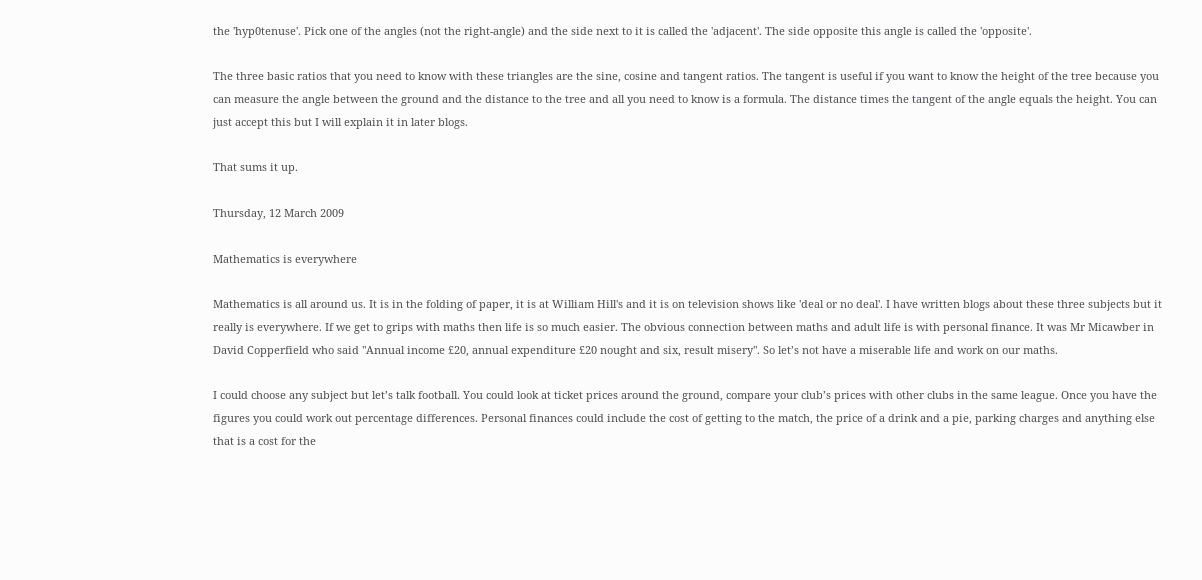the 'hyp0tenuse'. Pick one of the angles (not the right-angle) and the side next to it is called the 'adjacent'. The side opposite this angle is called the 'opposite'.

The three basic ratios that you need to know with these triangles are the sine, cosine and tangent ratios. The tangent is useful if you want to know the height of the tree because you can measure the angle between the ground and the distance to the tree and all you need to know is a formula. The distance times the tangent of the angle equals the height. You can just accept this but I will explain it in later blogs.

That sums it up.

Thursday, 12 March 2009

Mathematics is everywhere

Mathematics is all around us. It is in the folding of paper, it is at William Hill's and it is on television shows like 'deal or no deal'. I have written blogs about these three subjects but it really is everywhere. If we get to grips with maths then life is so much easier. The obvious connection between maths and adult life is with personal finance. It was Mr Micawber in David Copperfield who said "Annual income £20, annual expenditure £20 nought and six, result misery". So let’s not have a miserable life and work on our maths.

I could choose any subject but let’s talk football. You could look at ticket prices around the ground, compare your club’s prices with other clubs in the same league. Once you have the figures you could work out percentage differences. Personal finances could include the cost of getting to the match, the price of a drink and a pie, parking charges and anything else that is a cost for the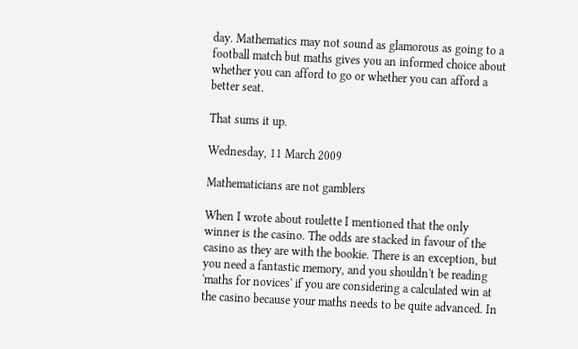day. Mathematics may not sound as glamorous as going to a football match but maths gives you an informed choice about whether you can afford to go or whether you can afford a better seat.

That sums it up.

Wednesday, 11 March 2009

Mathematicians are not gamblers

When I wrote about roulette I mentioned that the only winner is the casino. The odds are stacked in favour of the casino as they are with the bookie. There is an exception, but you need a fantastic memory, and you shouldn't be reading 'maths for novices' if you are considering a calculated win at the casino because your maths needs to be quite advanced. In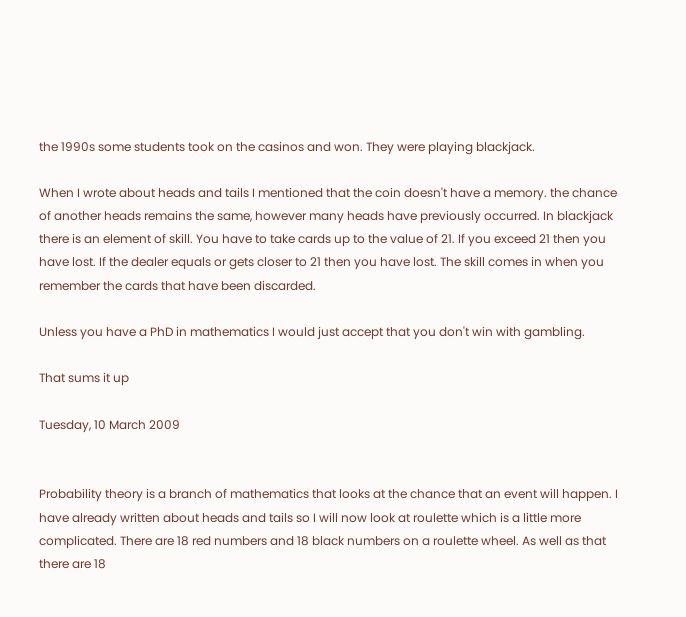the 1990s some students took on the casinos and won. They were playing blackjack.

When I wrote about heads and tails I mentioned that the coin doesn't have a memory. the chance of another heads remains the same, however many heads have previously occurred. In blackjack there is an element of skill. You have to take cards up to the value of 21. If you exceed 21 then you have lost. If the dealer equals or gets closer to 21 then you have lost. The skill comes in when you remember the cards that have been discarded.

Unless you have a PhD in mathematics I would just accept that you don't win with gambling.

That sums it up

Tuesday, 10 March 2009


Probability theory is a branch of mathematics that looks at the chance that an event will happen. I have already written about heads and tails so I will now look at roulette which is a little more complicated. There are 18 red numbers and 18 black numbers on a roulette wheel. As well as that there are 18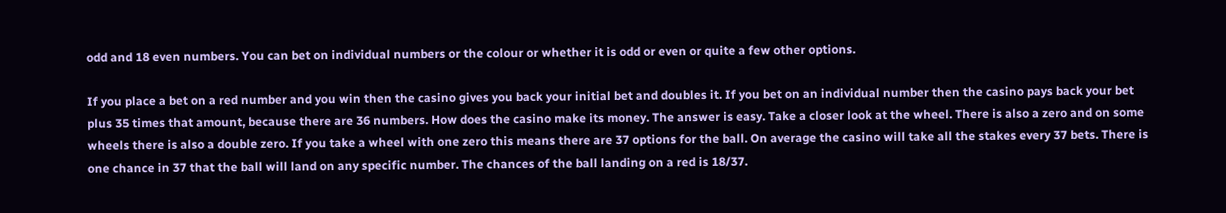odd and 18 even numbers. You can bet on individual numbers or the colour or whether it is odd or even or quite a few other options.

If you place a bet on a red number and you win then the casino gives you back your initial bet and doubles it. If you bet on an individual number then the casino pays back your bet plus 35 times that amount, because there are 36 numbers. How does the casino make its money. The answer is easy. Take a closer look at the wheel. There is also a zero and on some wheels there is also a double zero. If you take a wheel with one zero this means there are 37 options for the ball. On average the casino will take all the stakes every 37 bets. There is one chance in 37 that the ball will land on any specific number. The chances of the ball landing on a red is 18/37.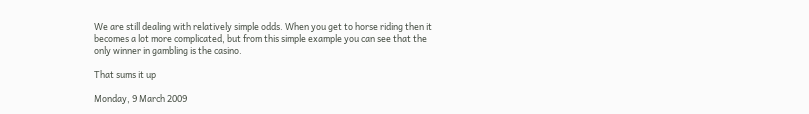We are still dealing with relatively simple odds. When you get to horse riding then it becomes a lot more complicated, but from this simple example you can see that the only winner in gambling is the casino.

That sums it up

Monday, 9 March 2009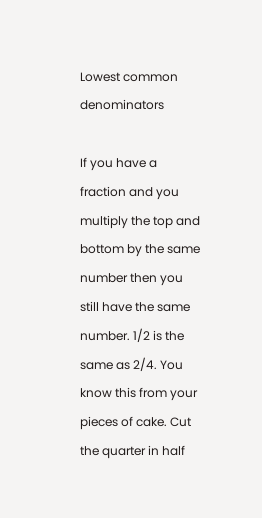Lowest common denominators

If you have a fraction and you multiply the top and bottom by the same number then you still have the same number. 1/2 is the same as 2/4. You know this from your pieces of cake. Cut the quarter in half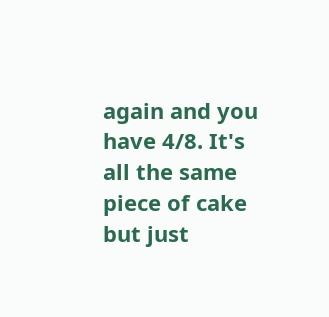again and you have 4/8. It's all the same piece of cake but just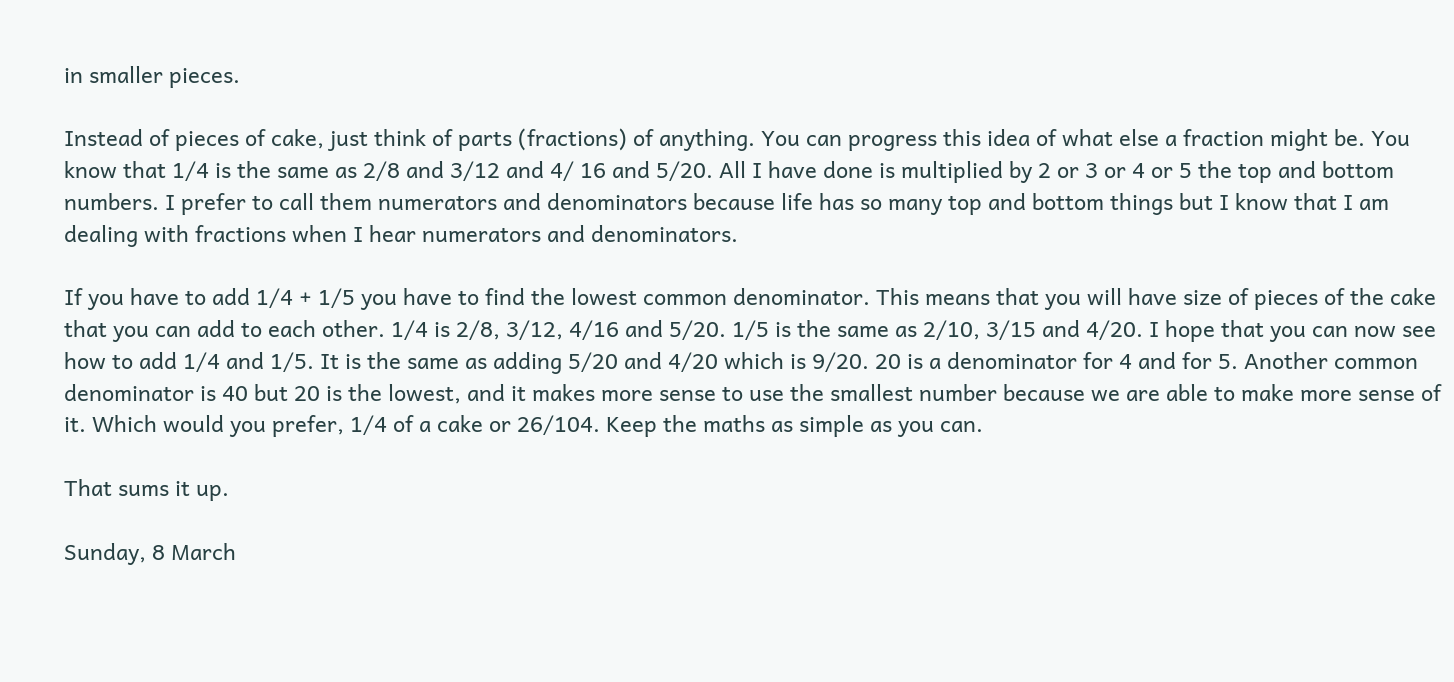in smaller pieces.

Instead of pieces of cake, just think of parts (fractions) of anything. You can progress this idea of what else a fraction might be. You know that 1/4 is the same as 2/8 and 3/12 and 4/ 16 and 5/20. All I have done is multiplied by 2 or 3 or 4 or 5 the top and bottom numbers. I prefer to call them numerators and denominators because life has so many top and bottom things but I know that I am dealing with fractions when I hear numerators and denominators.

If you have to add 1/4 + 1/5 you have to find the lowest common denominator. This means that you will have size of pieces of the cake that you can add to each other. 1/4 is 2/8, 3/12, 4/16 and 5/20. 1/5 is the same as 2/10, 3/15 and 4/20. I hope that you can now see how to add 1/4 and 1/5. It is the same as adding 5/20 and 4/20 which is 9/20. 20 is a denominator for 4 and for 5. Another common denominator is 40 but 20 is the lowest, and it makes more sense to use the smallest number because we are able to make more sense of it. Which would you prefer, 1/4 of a cake or 26/104. Keep the maths as simple as you can.

That sums it up.

Sunday, 8 March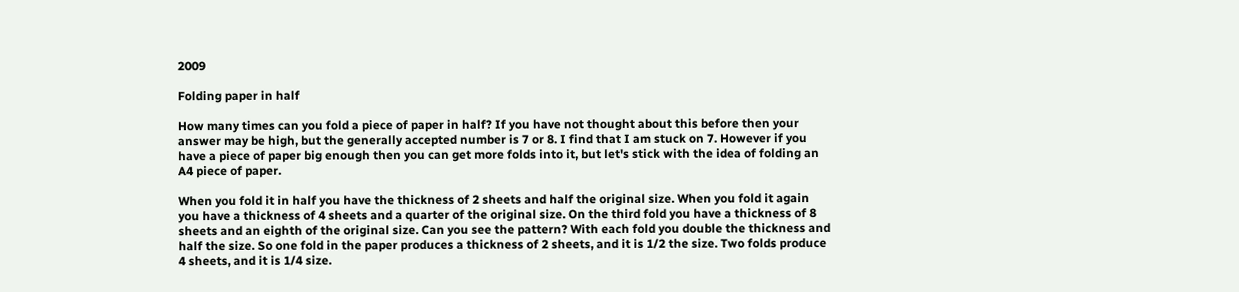2009

Folding paper in half

How many times can you fold a piece of paper in half? If you have not thought about this before then your answer may be high, but the generally accepted number is 7 or 8. I find that I am stuck on 7. However if you have a piece of paper big enough then you can get more folds into it, but let's stick with the idea of folding an A4 piece of paper.

When you fold it in half you have the thickness of 2 sheets and half the original size. When you fold it again you have a thickness of 4 sheets and a quarter of the original size. On the third fold you have a thickness of 8 sheets and an eighth of the original size. Can you see the pattern? With each fold you double the thickness and half the size. So one fold in the paper produces a thickness of 2 sheets, and it is 1/2 the size. Two folds produce 4 sheets, and it is 1/4 size.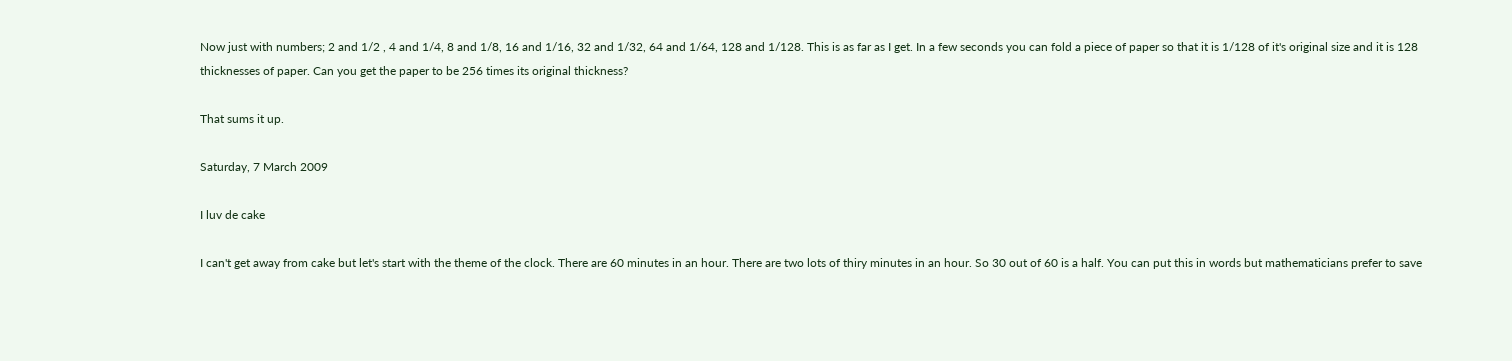Now just with numbers; 2 and 1/2 , 4 and 1/4, 8 and 1/8, 16 and 1/16, 32 and 1/32, 64 and 1/64, 128 and 1/128. This is as far as I get. In a few seconds you can fold a piece of paper so that it is 1/128 of it's original size and it is 128 thicknesses of paper. Can you get the paper to be 256 times its original thickness?

That sums it up.

Saturday, 7 March 2009

I luv de cake

I can't get away from cake but let's start with the theme of the clock. There are 60 minutes in an hour. There are two lots of thiry minutes in an hour. So 30 out of 60 is a half. You can put this in words but mathematicians prefer to save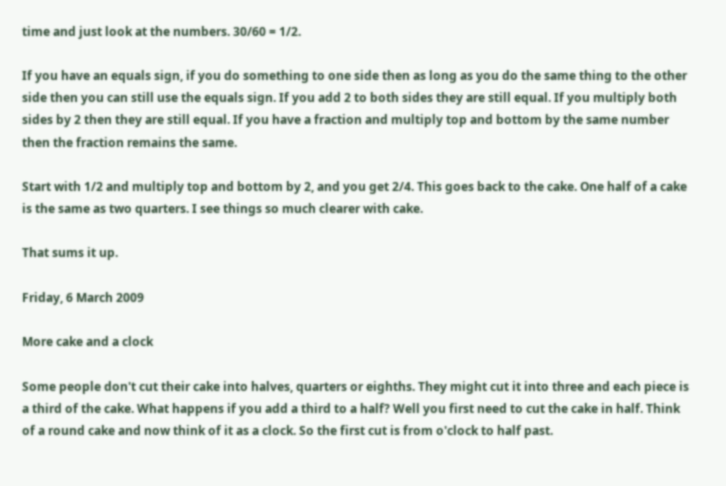time and just look at the numbers. 30/60 = 1/2.

If you have an equals sign, if you do something to one side then as long as you do the same thing to the other side then you can still use the equals sign. If you add 2 to both sides they are still equal. If you multiply both sides by 2 then they are still equal. If you have a fraction and multiply top and bottom by the same number then the fraction remains the same.

Start with 1/2 and multiply top and bottom by 2, and you get 2/4. This goes back to the cake. One half of a cake is the same as two quarters. I see things so much clearer with cake.

That sums it up.

Friday, 6 March 2009

More cake and a clock

Some people don't cut their cake into halves, quarters or eighths. They might cut it into three and each piece is a third of the cake. What happens if you add a third to a half? Well you first need to cut the cake in half. Think of a round cake and now think of it as a clock. So the first cut is from o'clock to half past.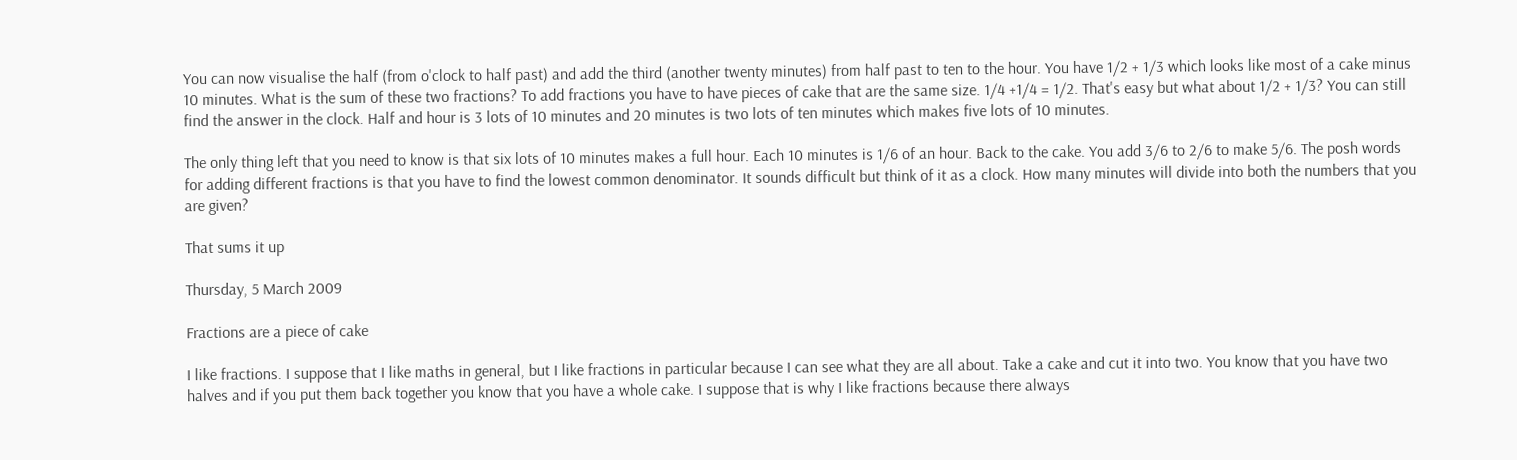You can now visualise the half (from o'clock to half past) and add the third (another twenty minutes) from half past to ten to the hour. You have 1/2 + 1/3 which looks like most of a cake minus 10 minutes. What is the sum of these two fractions? To add fractions you have to have pieces of cake that are the same size. 1/4 +1/4 = 1/2. That's easy but what about 1/2 + 1/3? You can still find the answer in the clock. Half and hour is 3 lots of 10 minutes and 20 minutes is two lots of ten minutes which makes five lots of 10 minutes.

The only thing left that you need to know is that six lots of 10 minutes makes a full hour. Each 10 minutes is 1/6 of an hour. Back to the cake. You add 3/6 to 2/6 to make 5/6. The posh words for adding different fractions is that you have to find the lowest common denominator. It sounds difficult but think of it as a clock. How many minutes will divide into both the numbers that you are given?

That sums it up

Thursday, 5 March 2009

Fractions are a piece of cake

I like fractions. I suppose that I like maths in general, but I like fractions in particular because I can see what they are all about. Take a cake and cut it into two. You know that you have two halves and if you put them back together you know that you have a whole cake. I suppose that is why I like fractions because there always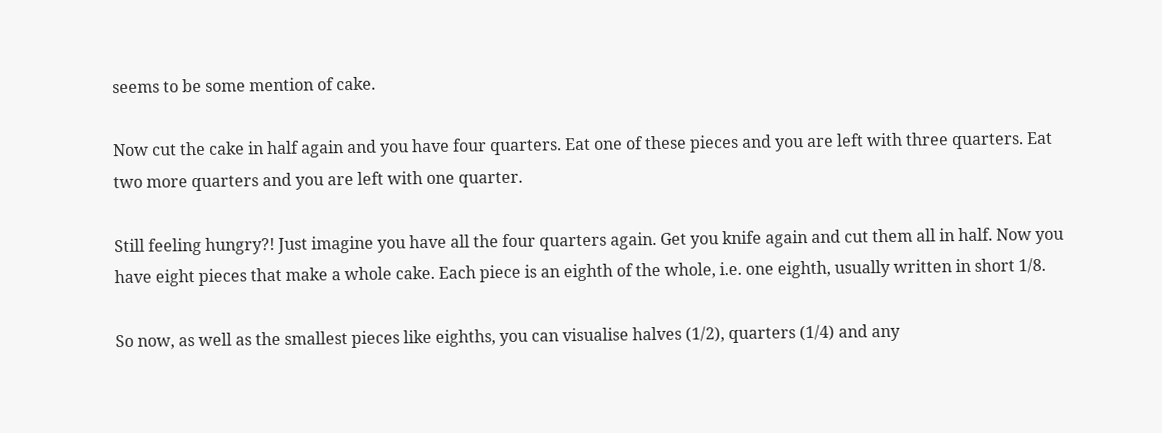seems to be some mention of cake.

Now cut the cake in half again and you have four quarters. Eat one of these pieces and you are left with three quarters. Eat two more quarters and you are left with one quarter.

Still feeling hungry?! Just imagine you have all the four quarters again. Get you knife again and cut them all in half. Now you have eight pieces that make a whole cake. Each piece is an eighth of the whole, i.e. one eighth, usually written in short 1/8.

So now, as well as the smallest pieces like eighths, you can visualise halves (1/2), quarters (1/4) and any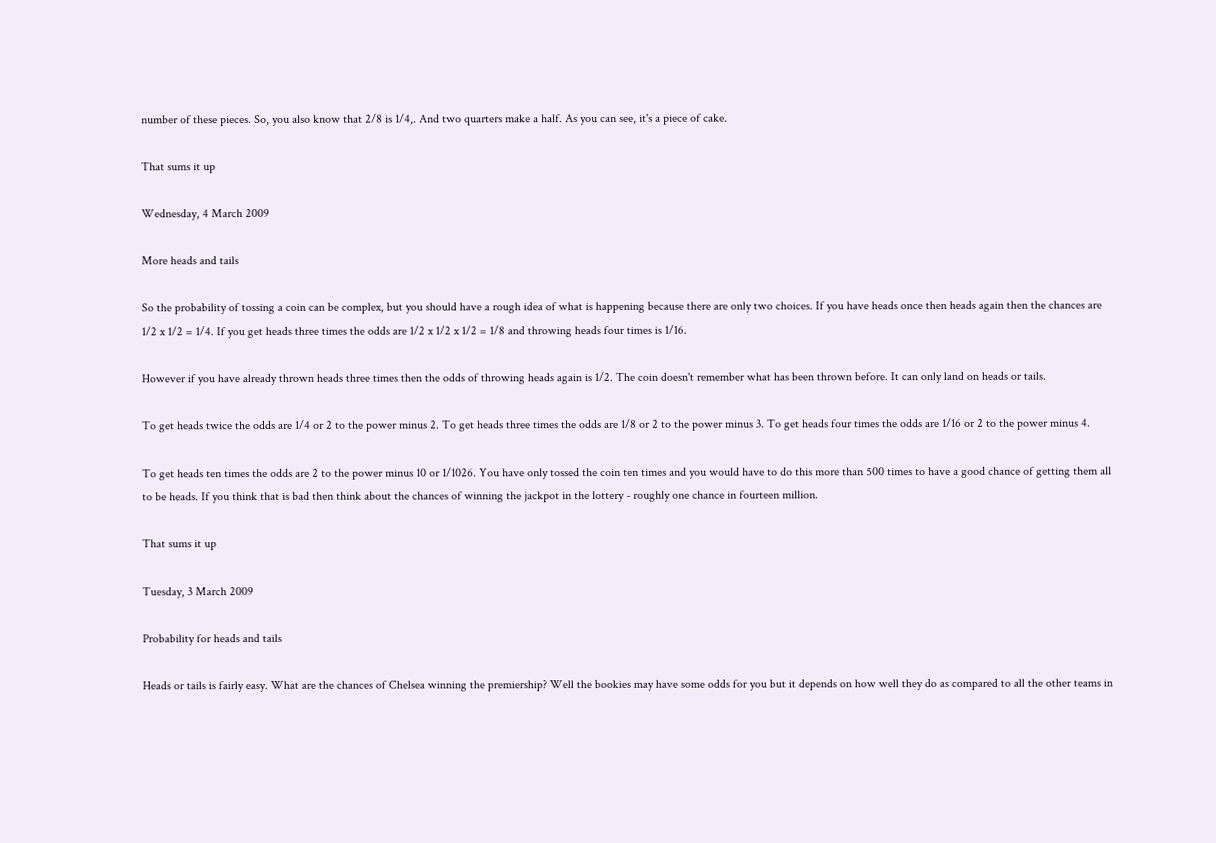number of these pieces. So, you also know that 2/8 is 1/4,. And two quarters make a half. As you can see, it's a piece of cake.

That sums it up

Wednesday, 4 March 2009

More heads and tails

So the probability of tossing a coin can be complex, but you should have a rough idea of what is happening because there are only two choices. If you have heads once then heads again then the chances are 1/2 x 1/2 = 1/4. If you get heads three times the odds are 1/2 x 1/2 x 1/2 = 1/8 and throwing heads four times is 1/16.

However if you have already thrown heads three times then the odds of throwing heads again is 1/2. The coin doesn't remember what has been thrown before. It can only land on heads or tails.

To get heads twice the odds are 1/4 or 2 to the power minus 2. To get heads three times the odds are 1/8 or 2 to the power minus 3. To get heads four times the odds are 1/16 or 2 to the power minus 4.

To get heads ten times the odds are 2 to the power minus 10 or 1/1026. You have only tossed the coin ten times and you would have to do this more than 500 times to have a good chance of getting them all to be heads. If you think that is bad then think about the chances of winning the jackpot in the lottery - roughly one chance in fourteen million.

That sums it up

Tuesday, 3 March 2009

Probability for heads and tails

Heads or tails is fairly easy. What are the chances of Chelsea winning the premiership? Well the bookies may have some odds for you but it depends on how well they do as compared to all the other teams in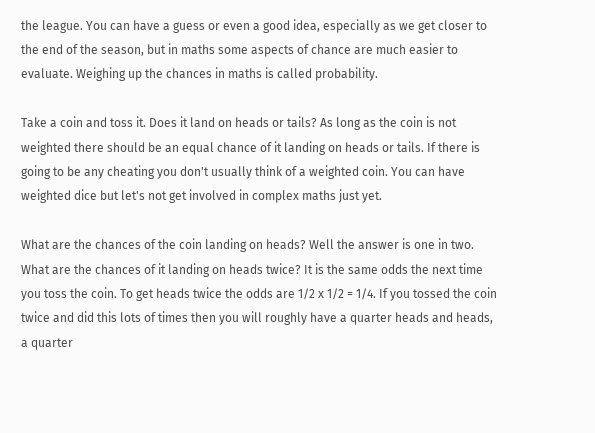the league. You can have a guess or even a good idea, especially as we get closer to the end of the season, but in maths some aspects of chance are much easier to evaluate. Weighing up the chances in maths is called probability.

Take a coin and toss it. Does it land on heads or tails? As long as the coin is not weighted there should be an equal chance of it landing on heads or tails. If there is going to be any cheating you don't usually think of a weighted coin. You can have weighted dice but let's not get involved in complex maths just yet.

What are the chances of the coin landing on heads? Well the answer is one in two. What are the chances of it landing on heads twice? It is the same odds the next time you toss the coin. To get heads twice the odds are 1/2 x 1/2 = 1/4. If you tossed the coin twice and did this lots of times then you will roughly have a quarter heads and heads, a quarter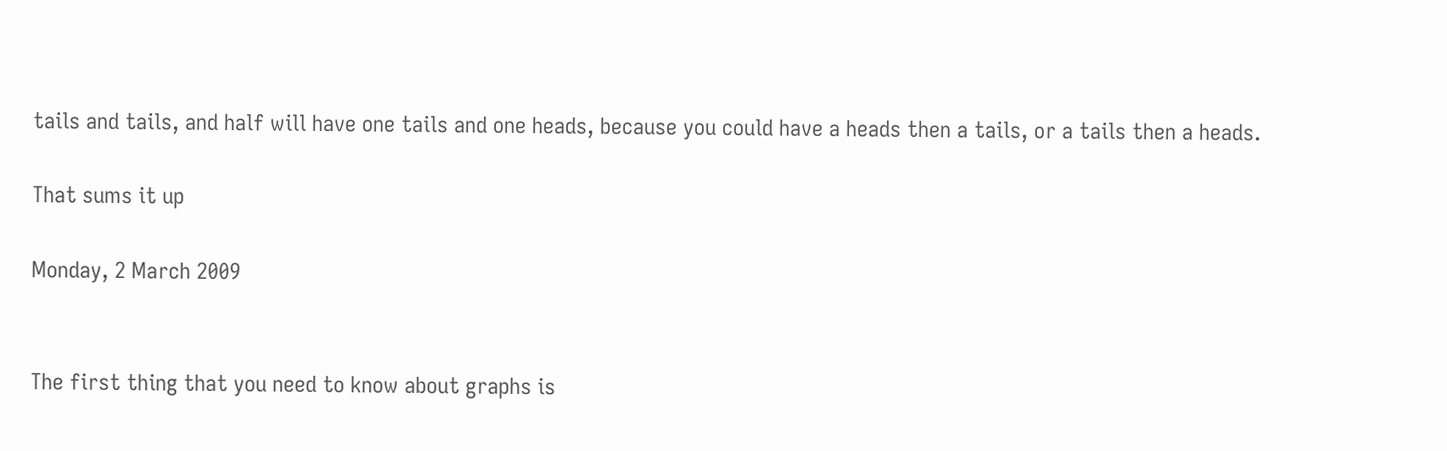tails and tails, and half will have one tails and one heads, because you could have a heads then a tails, or a tails then a heads.

That sums it up

Monday, 2 March 2009


The first thing that you need to know about graphs is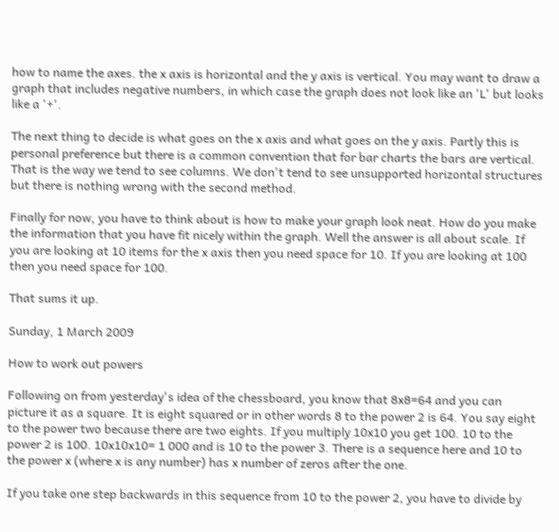how to name the axes. the x axis is horizontal and the y axis is vertical. You may want to draw a graph that includes negative numbers, in which case the graph does not look like an 'L' but looks like a '+'.

The next thing to decide is what goes on the x axis and what goes on the y axis. Partly this is personal preference but there is a common convention that for bar charts the bars are vertical. That is the way we tend to see columns. We don't tend to see unsupported horizontal structures but there is nothing wrong with the second method.

Finally for now, you have to think about is how to make your graph look neat. How do you make the information that you have fit nicely within the graph. Well the answer is all about scale. If you are looking at 10 items for the x axis then you need space for 10. If you are looking at 100 then you need space for 100.

That sums it up.

Sunday, 1 March 2009

How to work out powers

Following on from yesterday's idea of the chessboard, you know that 8x8=64 and you can picture it as a square. It is eight squared or in other words 8 to the power 2 is 64. You say eight to the power two because there are two eights. If you multiply 10x10 you get 100. 10 to the power 2 is 100. 10x10x10= 1 000 and is 10 to the power 3. There is a sequence here and 10 to the power x (where x is any number) has x number of zeros after the one.

If you take one step backwards in this sequence from 10 to the power 2, you have to divide by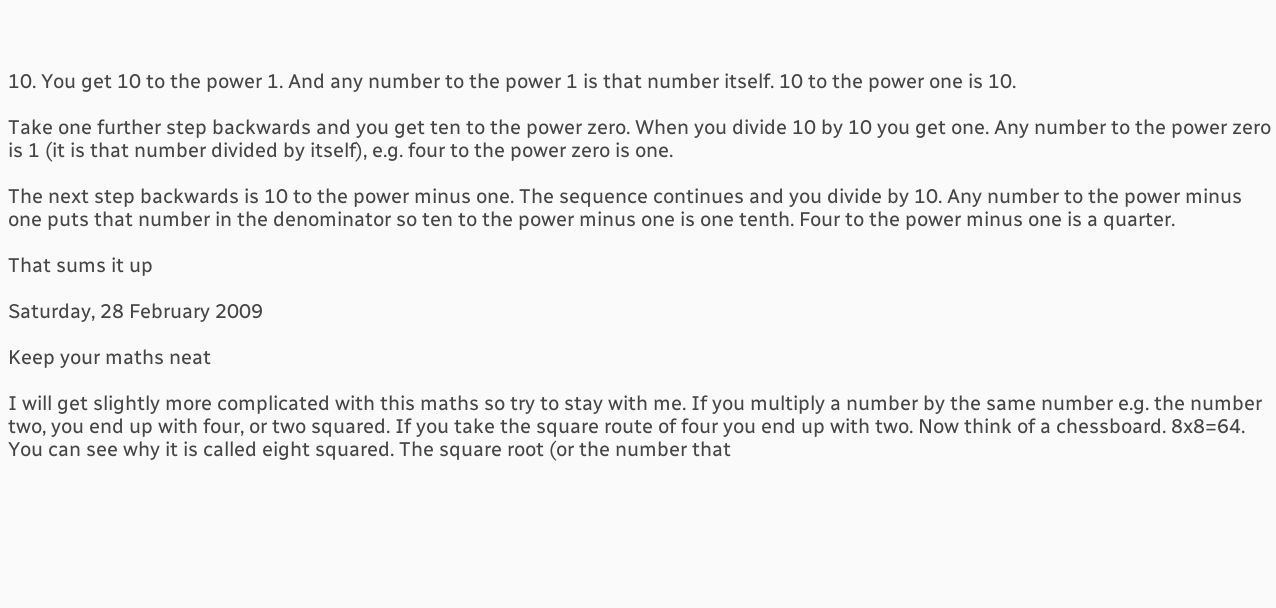10. You get 10 to the power 1. And any number to the power 1 is that number itself. 10 to the power one is 10.

Take one further step backwards and you get ten to the power zero. When you divide 10 by 10 you get one. Any number to the power zero is 1 (it is that number divided by itself), e.g. four to the power zero is one.

The next step backwards is 10 to the power minus one. The sequence continues and you divide by 10. Any number to the power minus one puts that number in the denominator so ten to the power minus one is one tenth. Four to the power minus one is a quarter.

That sums it up

Saturday, 28 February 2009

Keep your maths neat

I will get slightly more complicated with this maths so try to stay with me. If you multiply a number by the same number e.g. the number two, you end up with four, or two squared. If you take the square route of four you end up with two. Now think of a chessboard. 8x8=64. You can see why it is called eight squared. The square root (or the number that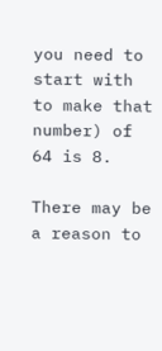you need to start with to make that number) of 64 is 8.

There may be a reason to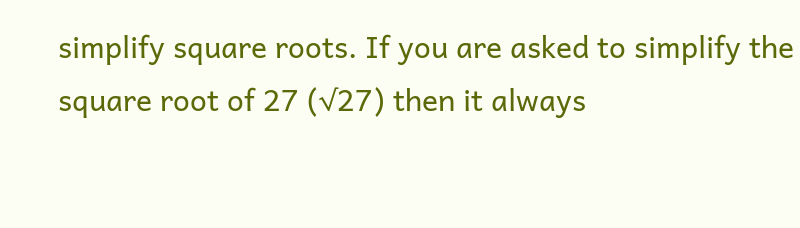simplify square roots. If you are asked to simplify the square root of 27 (√27) then it always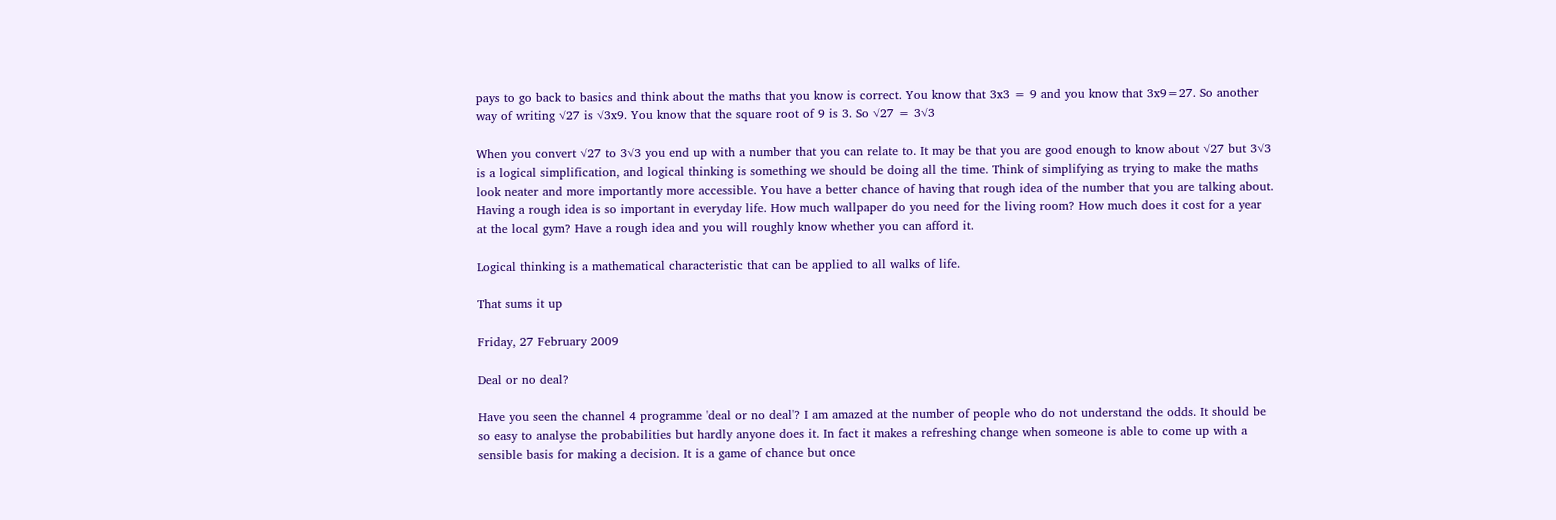pays to go back to basics and think about the maths that you know is correct. You know that 3x3 = 9 and you know that 3x9=27. So another way of writing √27 is √3x9. You know that the square root of 9 is 3. So √27 = 3√3

When you convert √27 to 3√3 you end up with a number that you can relate to. It may be that you are good enough to know about √27 but 3√3 is a logical simplification, and logical thinking is something we should be doing all the time. Think of simplifying as trying to make the maths look neater and more importantly more accessible. You have a better chance of having that rough idea of the number that you are talking about. Having a rough idea is so important in everyday life. How much wallpaper do you need for the living room? How much does it cost for a year at the local gym? Have a rough idea and you will roughly know whether you can afford it.

Logical thinking is a mathematical characteristic that can be applied to all walks of life.

That sums it up

Friday, 27 February 2009

Deal or no deal?

Have you seen the channel 4 programme 'deal or no deal'? I am amazed at the number of people who do not understand the odds. It should be so easy to analyse the probabilities but hardly anyone does it. In fact it makes a refreshing change when someone is able to come up with a sensible basis for making a decision. It is a game of chance but once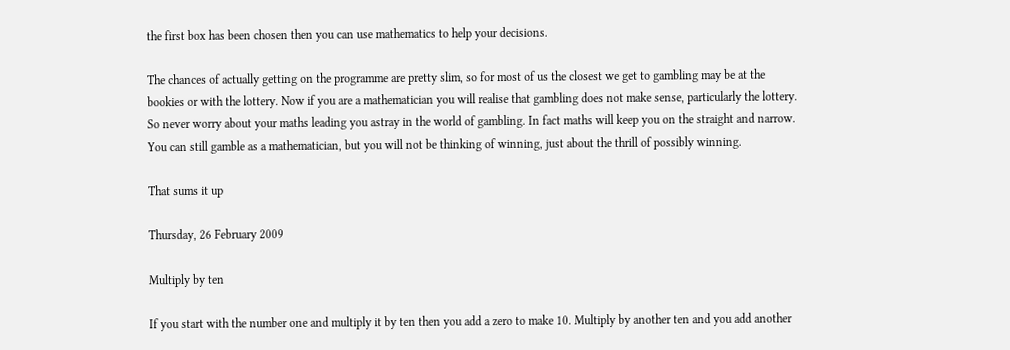the first box has been chosen then you can use mathematics to help your decisions.

The chances of actually getting on the programme are pretty slim, so for most of us the closest we get to gambling may be at the bookies or with the lottery. Now if you are a mathematician you will realise that gambling does not make sense, particularly the lottery. So never worry about your maths leading you astray in the world of gambling. In fact maths will keep you on the straight and narrow. You can still gamble as a mathematician, but you will not be thinking of winning, just about the thrill of possibly winning.

That sums it up

Thursday, 26 February 2009

Multiply by ten

If you start with the number one and multiply it by ten then you add a zero to make 10. Multiply by another ten and you add another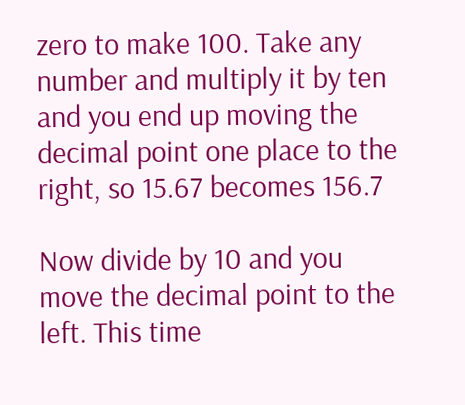zero to make 100. Take any number and multiply it by ten and you end up moving the decimal point one place to the right, so 15.67 becomes 156.7

Now divide by 10 and you move the decimal point to the left. This time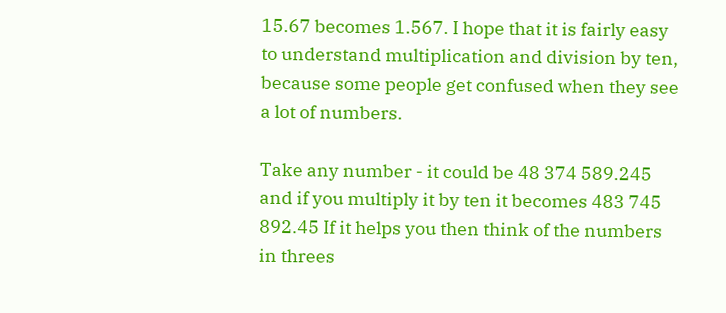15.67 becomes 1.567. I hope that it is fairly easy to understand multiplication and division by ten, because some people get confused when they see a lot of numbers.

Take any number - it could be 48 374 589.245 and if you multiply it by ten it becomes 483 745 892.45 If it helps you then think of the numbers in threes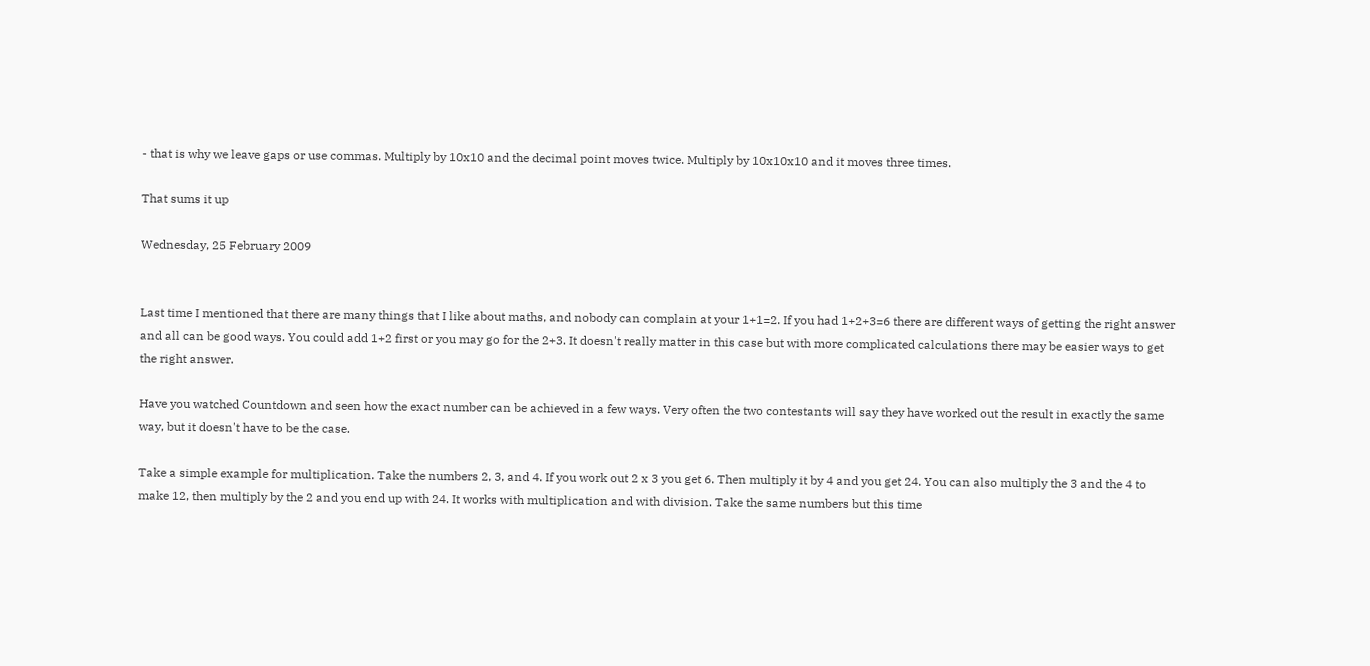- that is why we leave gaps or use commas. Multiply by 10x10 and the decimal point moves twice. Multiply by 10x10x10 and it moves three times.

That sums it up

Wednesday, 25 February 2009


Last time I mentioned that there are many things that I like about maths, and nobody can complain at your 1+1=2. If you had 1+2+3=6 there are different ways of getting the right answer and all can be good ways. You could add 1+2 first or you may go for the 2+3. It doesn't really matter in this case but with more complicated calculations there may be easier ways to get the right answer.

Have you watched Countdown and seen how the exact number can be achieved in a few ways. Very often the two contestants will say they have worked out the result in exactly the same way, but it doesn't have to be the case.

Take a simple example for multiplication. Take the numbers 2, 3, and 4. If you work out 2 x 3 you get 6. Then multiply it by 4 and you get 24. You can also multiply the 3 and the 4 to make 12, then multiply by the 2 and you end up with 24. It works with multiplication and with division. Take the same numbers but this time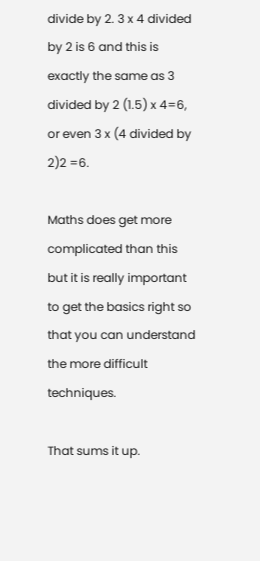divide by 2. 3 x 4 divided by 2 is 6 and this is exactly the same as 3 divided by 2 (1.5) x 4=6, or even 3 x (4 divided by 2)2 =6.

Maths does get more complicated than this but it is really important to get the basics right so that you can understand the more difficult techniques.

That sums it up.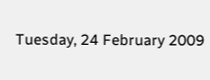Tuesday, 24 February 2009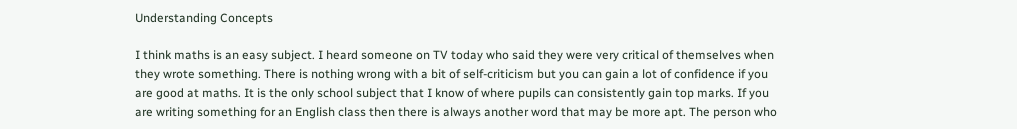Understanding Concepts

I think maths is an easy subject. I heard someone on TV today who said they were very critical of themselves when they wrote something. There is nothing wrong with a bit of self-criticism but you can gain a lot of confidence if you are good at maths. It is the only school subject that I know of where pupils can consistently gain top marks. If you are writing something for an English class then there is always another word that may be more apt. The person who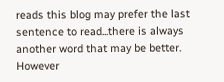reads this blog may prefer the last sentence to read...there is always another word that may be better. However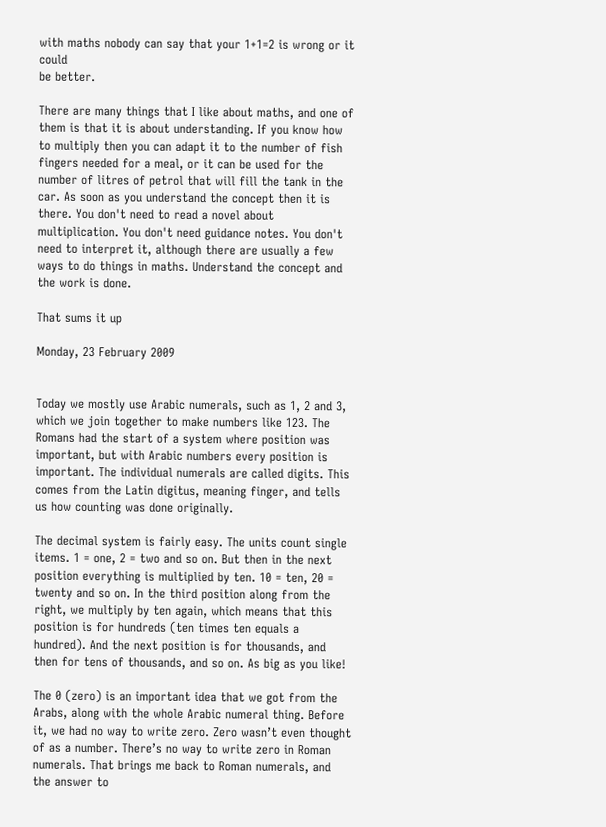with maths nobody can say that your 1+1=2 is wrong or it could
be better.

There are many things that I like about maths, and one of them is that it is about understanding. If you know how to multiply then you can adapt it to the number of fish fingers needed for a meal, or it can be used for the number of litres of petrol that will fill the tank in the car. As soon as you understand the concept then it is there. You don't need to read a novel about multiplication. You don't need guidance notes. You don't need to interpret it, although there are usually a few ways to do things in maths. Understand the concept and the work is done.

That sums it up

Monday, 23 February 2009


Today we mostly use Arabic numerals, such as 1, 2 and 3, which we join together to make numbers like 123. The Romans had the start of a system where position was important, but with Arabic numbers every position is important. The individual numerals are called digits. This comes from the Latin digitus, meaning finger, and tells us how counting was done originally.

The decimal system is fairly easy. The units count single items. 1 = one, 2 = two and so on. But then in the next position everything is multiplied by ten. 10 = ten, 20 = twenty and so on. In the third position along from the right, we multiply by ten again, which means that this position is for hundreds (ten times ten equals a hundred). And the next position is for thousands, and then for tens of thousands, and so on. As big as you like!

The 0 (zero) is an important idea that we got from the Arabs, along with the whole Arabic numeral thing. Before it, we had no way to write zero. Zero wasn’t even thought of as a number. There’s no way to write zero in Roman numerals. That brings me back to Roman numerals, and the answer to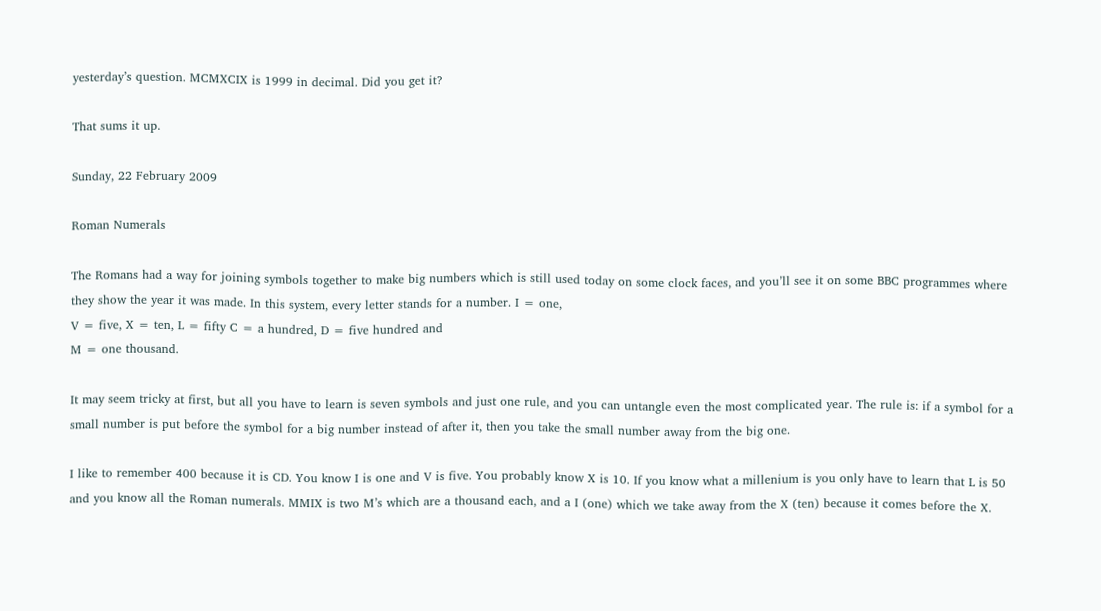yesterday’s question. MCMXCIX is 1999 in decimal. Did you get it?

That sums it up.

Sunday, 22 February 2009

Roman Numerals

The Romans had a way for joining symbols together to make big numbers which is still used today on some clock faces, and you’ll see it on some BBC programmes where they show the year it was made. In this system, every letter stands for a number. I = one,
V = five, X = ten, L = fifty C = a hundred, D = five hundred and
M = one thousand.

It may seem tricky at first, but all you have to learn is seven symbols and just one rule, and you can untangle even the most complicated year. The rule is: if a symbol for a small number is put before the symbol for a big number instead of after it, then you take the small number away from the big one.

I like to remember 400 because it is CD. You know I is one and V is five. You probably know X is 10. If you know what a millenium is you only have to learn that L is 50 and you know all the Roman numerals. MMIX is two M’s which are a thousand each, and a I (one) which we take away from the X (ten) because it comes before the X.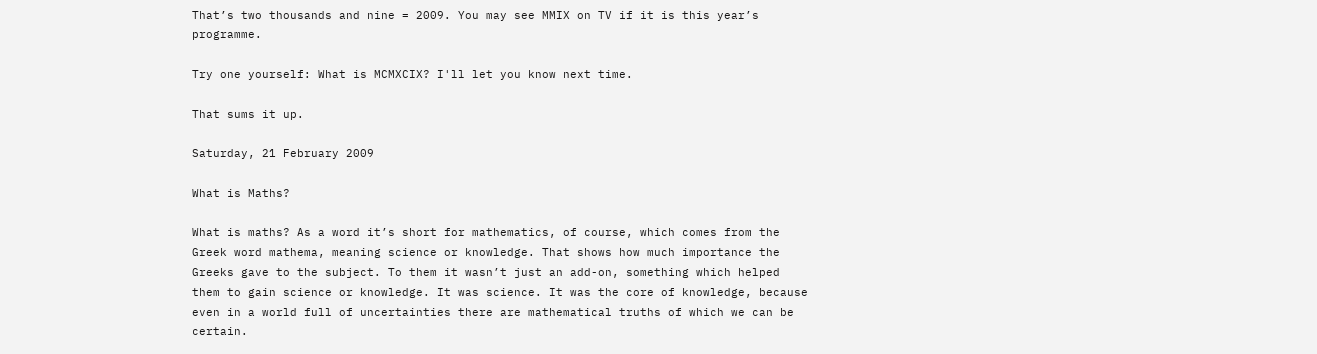That’s two thousands and nine = 2009. You may see MMIX on TV if it is this year’s programme.

Try one yourself: What is MCMXCIX? I'll let you know next time.

That sums it up.

Saturday, 21 February 2009

What is Maths?

What is maths? As a word it’s short for mathematics, of course, which comes from the Greek word mathema, meaning science or knowledge. That shows how much importance the Greeks gave to the subject. To them it wasn’t just an add-on, something which helped them to gain science or knowledge. It was science. It was the core of knowledge, because even in a world full of uncertainties there are mathematical truths of which we can be certain.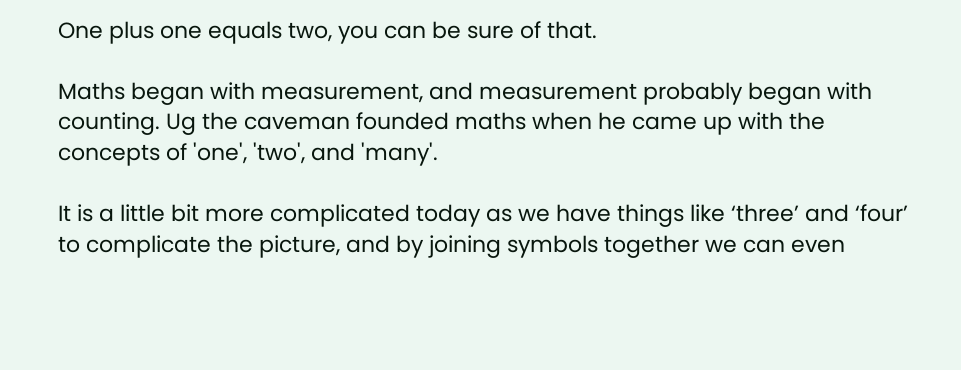One plus one equals two, you can be sure of that.

Maths began with measurement, and measurement probably began with counting. Ug the caveman founded maths when he came up with the concepts of 'one', 'two', and 'many'.

It is a little bit more complicated today as we have things like ‘three’ and ‘four’ to complicate the picture, and by joining symbols together we can even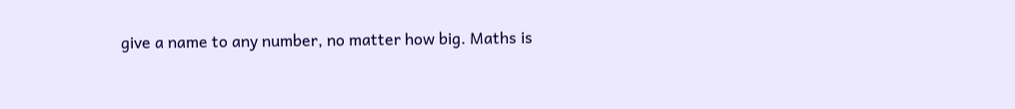give a name to any number, no matter how big. Maths is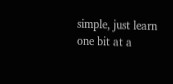simple, just learn one bit at a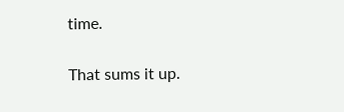time.

That sums it up.